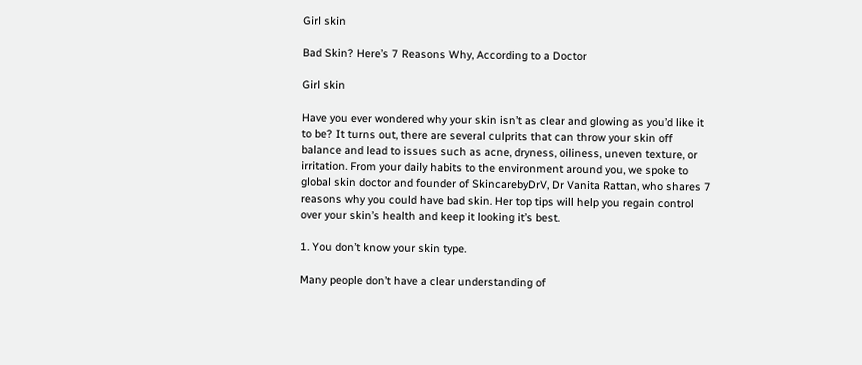Girl skin

Bad Skin? Here’s 7 Reasons Why, According to a Doctor

Girl skin

Have you ever wondered why your skin isn’t as clear and glowing as you’d like it to be? It turns out, there are several culprits that can throw your skin off balance and lead to issues such as acne, dryness, oiliness, uneven texture, or irritation. From your daily habits to the environment around you, we spoke to global skin doctor and founder of SkincarebyDrV, Dr Vanita Rattan, who shares 7 reasons why you could have bad skin. Her top tips will help you regain control over your skin’s health and keep it looking it’s best.

1. You don’t know your skin type.

Many people don’t have a clear understanding of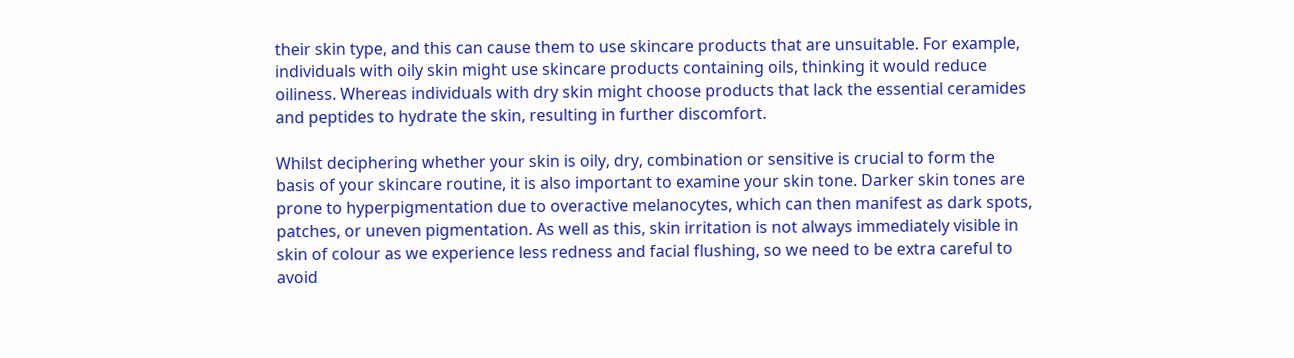their skin type, and this can cause them to use skincare products that are unsuitable. For example, individuals with oily skin might use skincare products containing oils, thinking it would reduce oiliness. Whereas individuals with dry skin might choose products that lack the essential ceramides and peptides to hydrate the skin, resulting in further discomfort.

Whilst deciphering whether your skin is oily, dry, combination or sensitive is crucial to form the basis of your skincare routine, it is also important to examine your skin tone. Darker skin tones are prone to hyperpigmentation due to overactive melanocytes, which can then manifest as dark spots, patches, or uneven pigmentation. As well as this, skin irritation is not always immediately visible in skin of colour as we experience less redness and facial flushing, so we need to be extra careful to avoid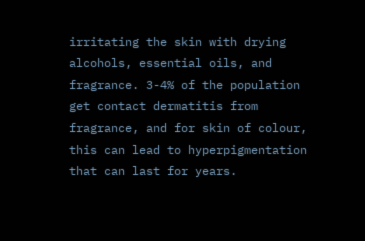irritating the skin with drying alcohols, essential oils, and fragrance. 3-4% of the population get contact dermatitis from fragrance, and for skin of colour, this can lead to hyperpigmentation that can last for years.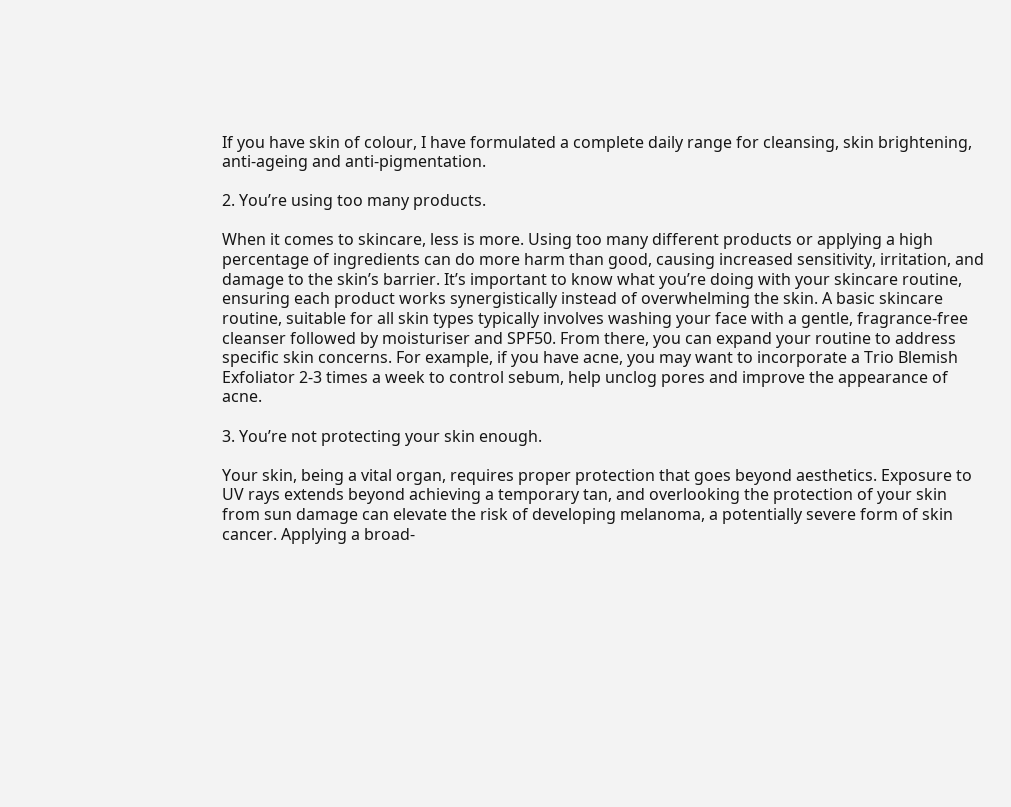If you have skin of colour, I have formulated a complete daily range for cleansing, skin brightening, anti-ageing and anti-pigmentation.

2. You’re using too many products.

When it comes to skincare, less is more. Using too many different products or applying a high percentage of ingredients can do more harm than good, causing increased sensitivity, irritation, and damage to the skin’s barrier. It’s important to know what you’re doing with your skincare routine, ensuring each product works synergistically instead of overwhelming the skin. A basic skincare routine, suitable for all skin types typically involves washing your face with a gentle, fragrance-free cleanser followed by moisturiser and SPF50. From there, you can expand your routine to address specific skin concerns. For example, if you have acne, you may want to incorporate a Trio Blemish Exfoliator 2-3 times a week to control sebum, help unclog pores and improve the appearance of acne.

3. You’re not protecting your skin enough.

Your skin, being a vital organ, requires proper protection that goes beyond aesthetics. Exposure to UV rays extends beyond achieving a temporary tan, and overlooking the protection of your skin from sun damage can elevate the risk of developing melanoma, a potentially severe form of skin cancer. Applying a broad-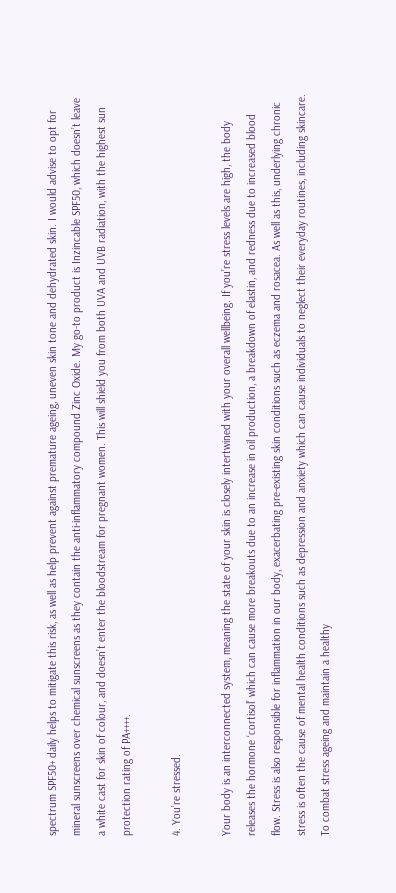spectrum SPF50+ daily helps to mitigate this risk, as well as help prevent against premature ageing, uneven skin tone and dehydrated skin. I would advise to opt for mineral sunscreens over chemical sunscreens as they contain the anti-inflammatory compound Zinc Oxide. My go-to product is Inzincable SPF50, which doesn’t leave a white cast for skin of colour, and doesn’t enter the bloodstream for pregnant women. This will shield you from both UVA and UVB radiation, with the highest sun protection rating of PA++++.

4. You’re stressed.

Your body is an interconnected system, meaning the state of your skin is closely intertwined with your overall wellbeing. If you’re stress levels are high, the body releases the hormone ‘cortisol’ which can cause more breakouts due to an increase in oil production, a breakdown of elastin, and redness due to increased blood flow. Stress is also responsible for inflammation in our body, exacerbating pre-existing skin conditions such as eczema and rosacea. As well as this, underlying chronic stress is often the cause of mental health conditions such as depression and anxiety which can cause individuals to neglect their everyday routines, including skincare. To combat stress ageing and maintain a healthy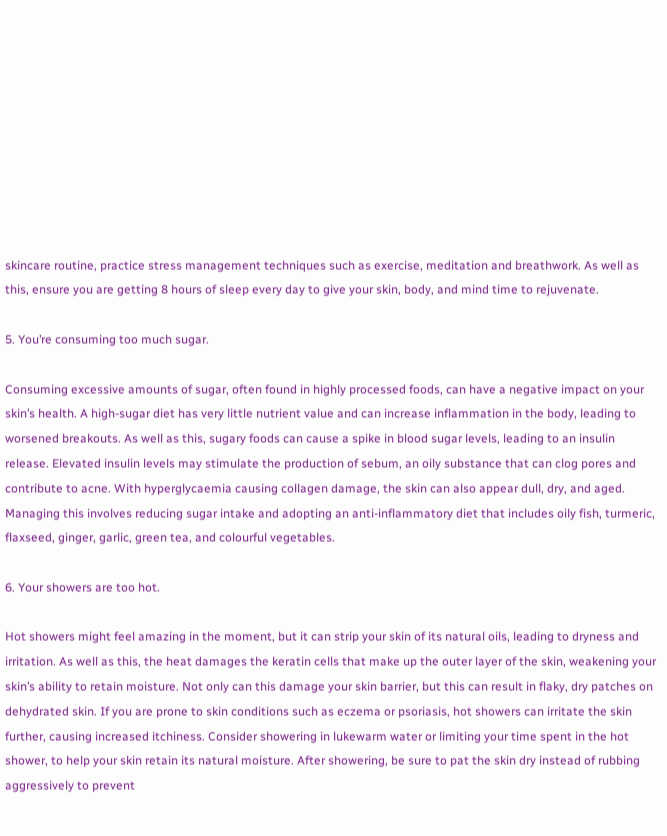skincare routine, practice stress management techniques such as exercise, meditation and breathwork. As well as this, ensure you are getting 8 hours of sleep every day to give your skin, body, and mind time to rejuvenate.

5. You’re consuming too much sugar.

Consuming excessive amounts of sugar, often found in highly processed foods, can have a negative impact on your skin’s health. A high-sugar diet has very little nutrient value and can increase inflammation in the body, leading to worsened breakouts. As well as this, sugary foods can cause a spike in blood sugar levels, leading to an insulin release. Elevated insulin levels may stimulate the production of sebum, an oily substance that can clog pores and contribute to acne. With hyperglycaemia causing collagen damage, the skin can also appear dull, dry, and aged. Managing this involves reducing sugar intake and adopting an anti-inflammatory diet that includes oily fish, turmeric, flaxseed, ginger, garlic, green tea, and colourful vegetables.

6. Your showers are too hot.

Hot showers might feel amazing in the moment, but it can strip your skin of its natural oils, leading to dryness and irritation. As well as this, the heat damages the keratin cells that make up the outer layer of the skin, weakening your skin’s ability to retain moisture. Not only can this damage your skin barrier, but this can result in flaky, dry patches on dehydrated skin. If you are prone to skin conditions such as eczema or psoriasis, hot showers can irritate the skin further, causing increased itchiness. Consider showering in lukewarm water or limiting your time spent in the hot shower, to help your skin retain its natural moisture. After showering, be sure to pat the skin dry instead of rubbing aggressively to prevent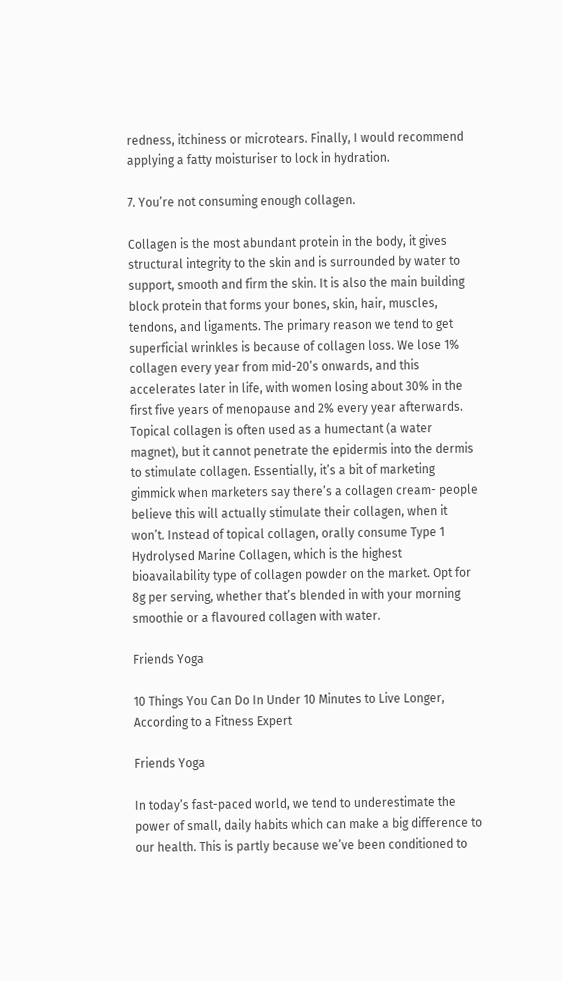redness, itchiness or microtears. Finally, I would recommend applying a fatty moisturiser to lock in hydration.

7. You’re not consuming enough collagen.

Collagen is the most abundant protein in the body, it gives structural integrity to the skin and is surrounded by water to support, smooth and firm the skin. It is also the main building block protein that forms your bones, skin, hair, muscles, tendons, and ligaments. The primary reason we tend to get superficial wrinkles is because of collagen loss. We lose 1% collagen every year from mid-20’s onwards, and this accelerates later in life, with women losing about 30% in the first five years of menopause and 2% every year afterwards.  Topical collagen is often used as a humectant (a water magnet), but it cannot penetrate the epidermis into the dermis to stimulate collagen. Essentially, it’s a bit of marketing gimmick when marketers say there’s a collagen cream- people believe this will actually stimulate their collagen, when it won’t. Instead of topical collagen, orally consume Type 1 Hydrolysed Marine Collagen, which is the highest bioavailability type of collagen powder on the market. Opt for 8g per serving, whether that’s blended in with your morning smoothie or a flavoured collagen with water.

Friends Yoga

10 Things You Can Do In Under 10 Minutes to Live Longer, According to a Fitness Expert

Friends Yoga

In today’s fast-paced world, we tend to underestimate the power of small, daily habits which can make a big difference to our health. This is partly because we’ve been conditioned to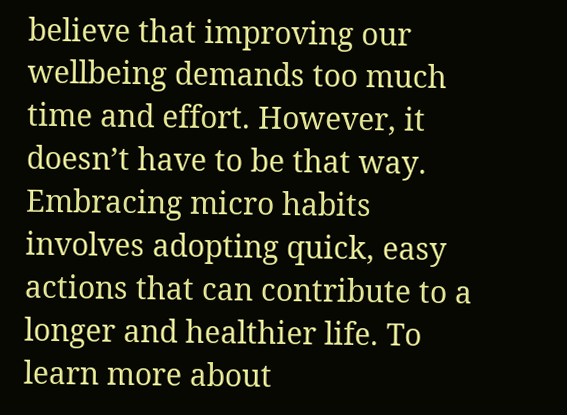believe that improving our wellbeing demands too much time and effort. However, it doesn’t have to be that way. Embracing micro habits involves adopting quick, easy actions that can contribute to a longer and healthier life. To learn more about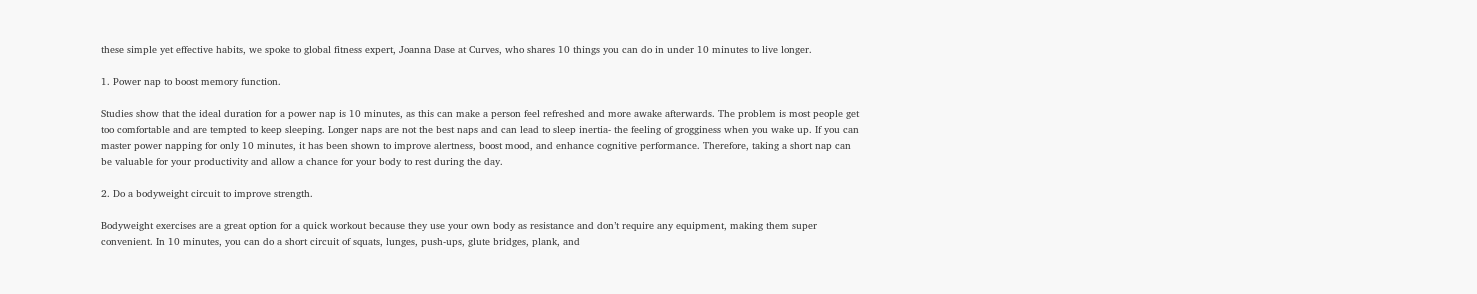these simple yet effective habits, we spoke to global fitness expert, Joanna Dase at Curves, who shares 10 things you can do in under 10 minutes to live longer.

1. Power nap to boost memory function.

Studies show that the ideal duration for a power nap is 10 minutes, as this can make a person feel refreshed and more awake afterwards. The problem is most people get too comfortable and are tempted to keep sleeping. Longer naps are not the best naps and can lead to sleep inertia- the feeling of grogginess when you wake up. If you can master power napping for only 10 minutes, it has been shown to improve alertness, boost mood, and enhance cognitive performance. Therefore, taking a short nap can be valuable for your productivity and allow a chance for your body to rest during the day.

2. Do a bodyweight circuit to improve strength.

Bodyweight exercises are a great option for a quick workout because they use your own body as resistance and don’t require any equipment, making them super convenient. In 10 minutes, you can do a short circuit of squats, lunges, push-ups, glute bridges, plank, and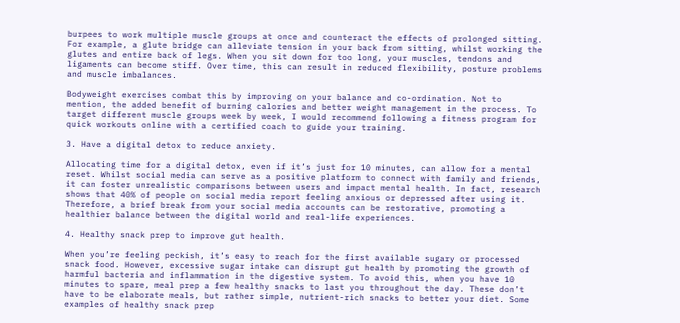burpees to work multiple muscle groups at once and counteract the effects of prolonged sitting. For example, a glute bridge can alleviate tension in your back from sitting, whilst working the glutes and entire back of legs. When you sit down for too long, your muscles, tendons and ligaments can become stiff. Over time, this can result in reduced flexibility, posture problems and muscle imbalances.

Bodyweight exercises combat this by improving on your balance and co-ordination. Not to mention, the added benefit of burning calories and better weight management in the process. To target different muscle groups week by week, I would recommend following a fitness program for quick workouts online with a certified coach to guide your training.

3. Have a digital detox to reduce anxiety.

Allocating time for a digital detox, even if it’s just for 10 minutes, can allow for a mental reset. Whilst social media can serve as a positive platform to connect with family and friends, it can foster unrealistic comparisons between users and impact mental health. In fact, research shows that 40% of people on social media report feeling anxious or depressed after using it. Therefore, a brief break from your social media accounts can be restorative, promoting a healthier balance between the digital world and real-life experiences.

4. Healthy snack prep to improve gut health.

When you’re feeling peckish, it’s easy to reach for the first available sugary or processed snack food. However, excessive sugar intake can disrupt gut health by promoting the growth of harmful bacteria and inflammation in the digestive system. To avoid this, when you have 10 minutes to spare, meal prep a few healthy snacks to last you throughout the day. These don’t have to be elaborate meals, but rather simple, nutrient-rich snacks to better your diet. Some examples of healthy snack prep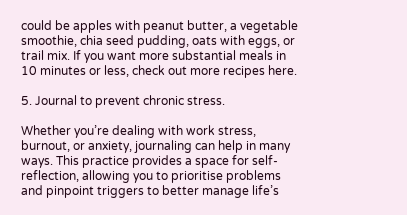could be apples with peanut butter, a vegetable smoothie, chia seed pudding, oats with eggs, or trail mix. If you want more substantial meals in 10 minutes or less, check out more recipes here.

5. Journal to prevent chronic stress.

Whether you’re dealing with work stress, burnout, or anxiety, journaling can help in many ways. This practice provides a space for self-reflection, allowing you to prioritise problems and pinpoint triggers to better manage life’s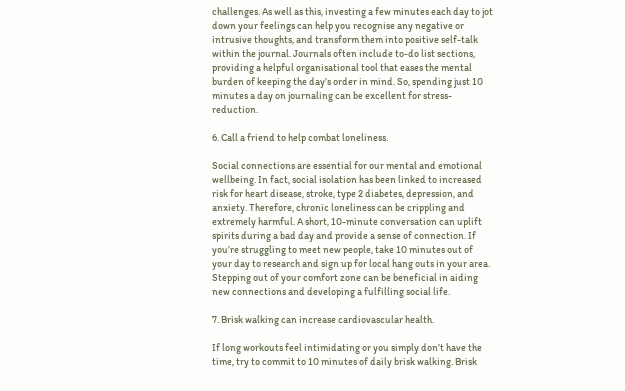challenges. As well as this, investing a few minutes each day to jot down your feelings can help you recognise any negative or intrusive thoughts, and transform them into positive self-talk within the journal. Journals often include to-do list sections, providing a helpful organisational tool that eases the mental burden of keeping the day’s order in mind. So, spending just 10 minutes a day on journaling can be excellent for stress-reduction.

6. Call a friend to help combat loneliness.

Social connections are essential for our mental and emotional wellbeing. In fact, social isolation has been linked to increased risk for heart disease, stroke, type 2 diabetes, depression, and anxiety. Therefore, chronic loneliness can be crippling and extremely harmful. A short, 10-minute conversation can uplift spirits during a bad day and provide a sense of connection. If you’re struggling to meet new people, take 10 minutes out of your day to research and sign up for local hang outs in your area. Stepping out of your comfort zone can be beneficial in aiding new connections and developing a fulfilling social life.

7. Brisk walking can increase cardiovascular health.

If long workouts feel intimidating or you simply don’t have the time, try to commit to 10 minutes of daily brisk walking. Brisk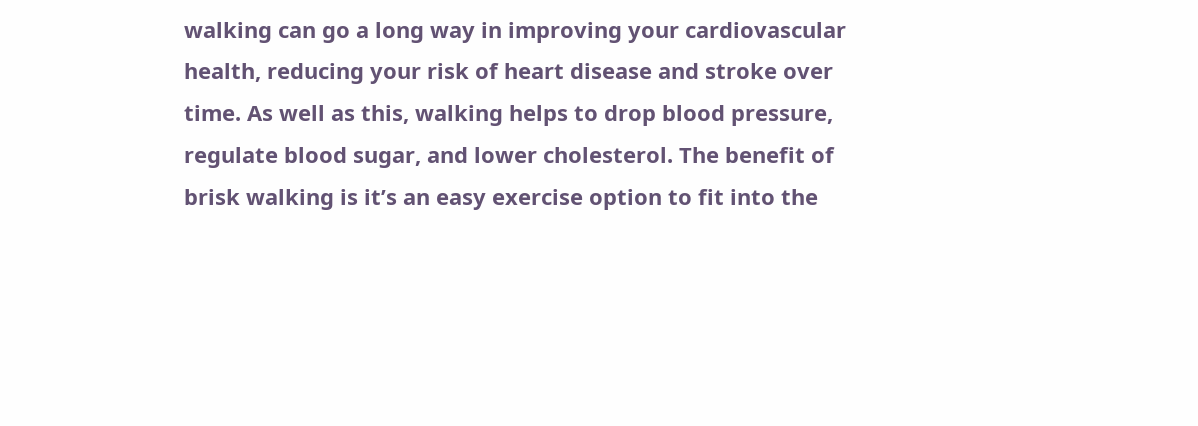walking can go a long way in improving your cardiovascular health, reducing your risk of heart disease and stroke over time. As well as this, walking helps to drop blood pressure, regulate blood sugar, and lower cholesterol. The benefit of brisk walking is it’s an easy exercise option to fit into the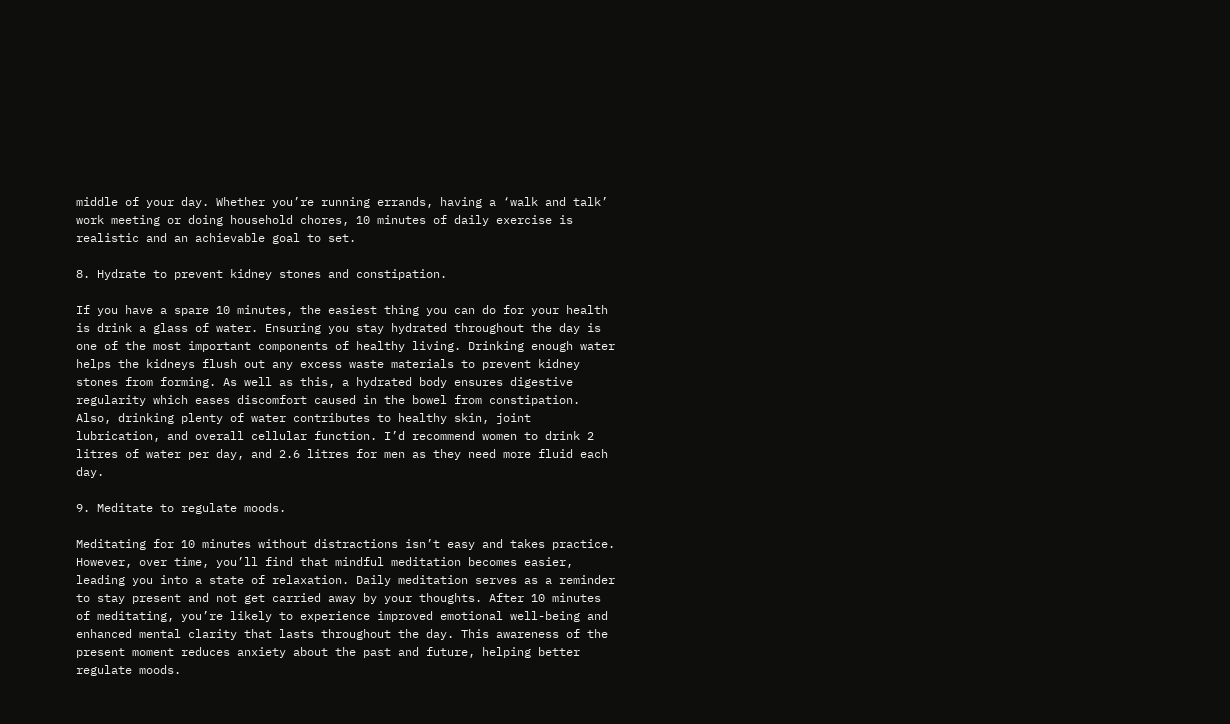middle of your day. Whether you’re running errands, having a ‘walk and talk’ work meeting or doing household chores, 10 minutes of daily exercise is realistic and an achievable goal to set.

8. Hydrate to prevent kidney stones and constipation.

If you have a spare 10 minutes, the easiest thing you can do for your health is drink a glass of water. Ensuring you stay hydrated throughout the day is one of the most important components of healthy living. Drinking enough water helps the kidneys flush out any excess waste materials to prevent kidney stones from forming. As well as this, a hydrated body ensures digestive regularity which eases discomfort caused in the bowel from constipation. Also, drinking plenty of water contributes to healthy skin, joint lubrication, and overall cellular function. I’d recommend women to drink 2 litres of water per day, and 2.6 litres for men as they need more fluid each day.

9. Meditate to regulate moods.

Meditating for 10 minutes without distractions isn’t easy and takes practice. However, over time, you’ll find that mindful meditation becomes easier, leading you into a state of relaxation. Daily meditation serves as a reminder to stay present and not get carried away by your thoughts. After 10 minutes of meditating, you’re likely to experience improved emotional well-being and enhanced mental clarity that lasts throughout the day. This awareness of the present moment reduces anxiety about the past and future, helping better regulate moods.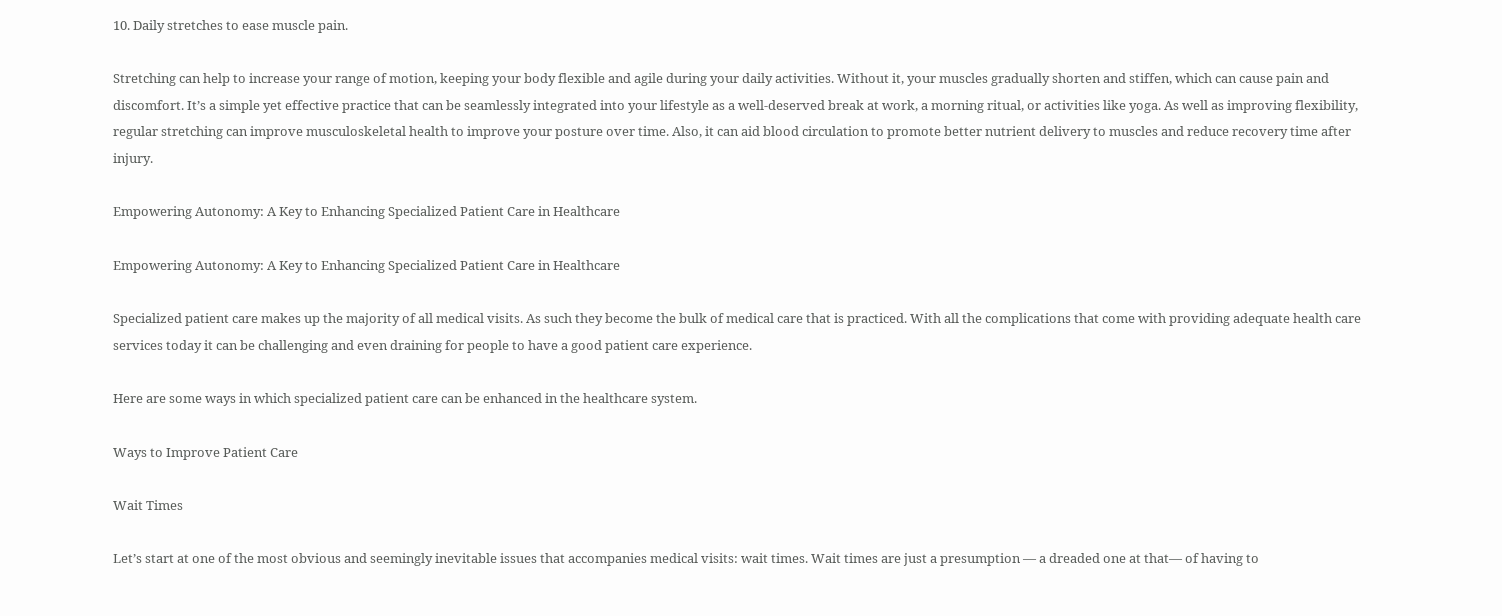10. Daily stretches to ease muscle pain.

Stretching can help to increase your range of motion, keeping your body flexible and agile during your daily activities. Without it, your muscles gradually shorten and stiffen, which can cause pain and discomfort. It’s a simple yet effective practice that can be seamlessly integrated into your lifestyle as a well-deserved break at work, a morning ritual, or activities like yoga. As well as improving flexibility, regular stretching can improve musculoskeletal health to improve your posture over time. Also, it can aid blood circulation to promote better nutrient delivery to muscles and reduce recovery time after injury.

Empowering Autonomy: A Key to Enhancing Specialized Patient Care in Healthcare

Empowering Autonomy: A Key to Enhancing Specialized Patient Care in Healthcare

Specialized patient care makes up the majority of all medical visits. As such they become the bulk of medical care that is practiced. With all the complications that come with providing adequate health care services today it can be challenging and even draining for people to have a good patient care experience.

Here are some ways in which specialized patient care can be enhanced in the healthcare system.

Ways to Improve Patient Care

Wait Times

Let’s start at one of the most obvious and seemingly inevitable issues that accompanies medical visits: wait times. Wait times are just a presumption — a dreaded one at that— of having to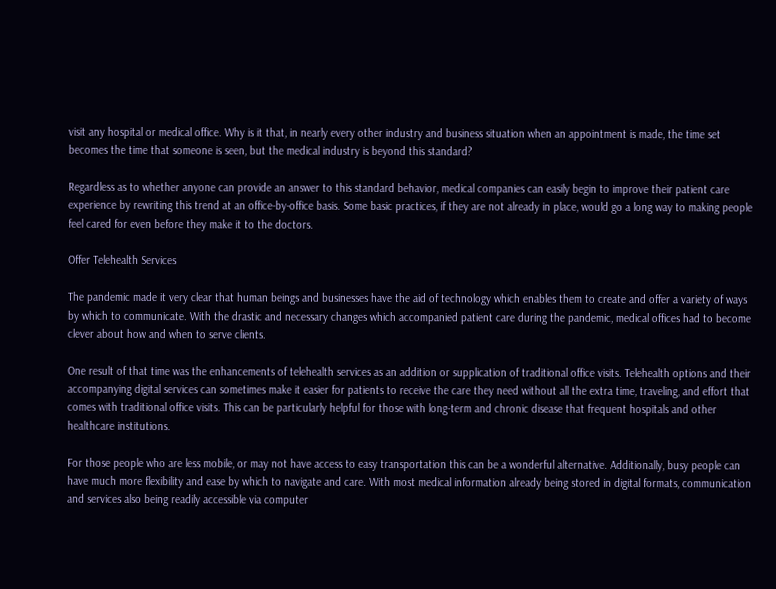visit any hospital or medical office. Why is it that, in nearly every other industry and business situation when an appointment is made, the time set becomes the time that someone is seen, but the medical industry is beyond this standard?

Regardless as to whether anyone can provide an answer to this standard behavior, medical companies can easily begin to improve their patient care experience by rewriting this trend at an office-by-office basis. Some basic practices, if they are not already in place, would go a long way to making people feel cared for even before they make it to the doctors.

Offer Telehealth Services

The pandemic made it very clear that human beings and businesses have the aid of technology which enables them to create and offer a variety of ways by which to communicate. With the drastic and necessary changes which accompanied patient care during the pandemic, medical offices had to become clever about how and when to serve clients.

One result of that time was the enhancements of telehealth services as an addition or supplication of traditional office visits. Telehealth options and their accompanying digital services can sometimes make it easier for patients to receive the care they need without all the extra time, traveling, and effort that comes with traditional office visits. This can be particularly helpful for those with long-term and chronic disease that frequent hospitals and other healthcare institutions.

For those people who are less mobile, or may not have access to easy transportation this can be a wonderful alternative. Additionally, busy people can have much more flexibility and ease by which to navigate and care. With most medical information already being stored in digital formats, communication and services also being readily accessible via computer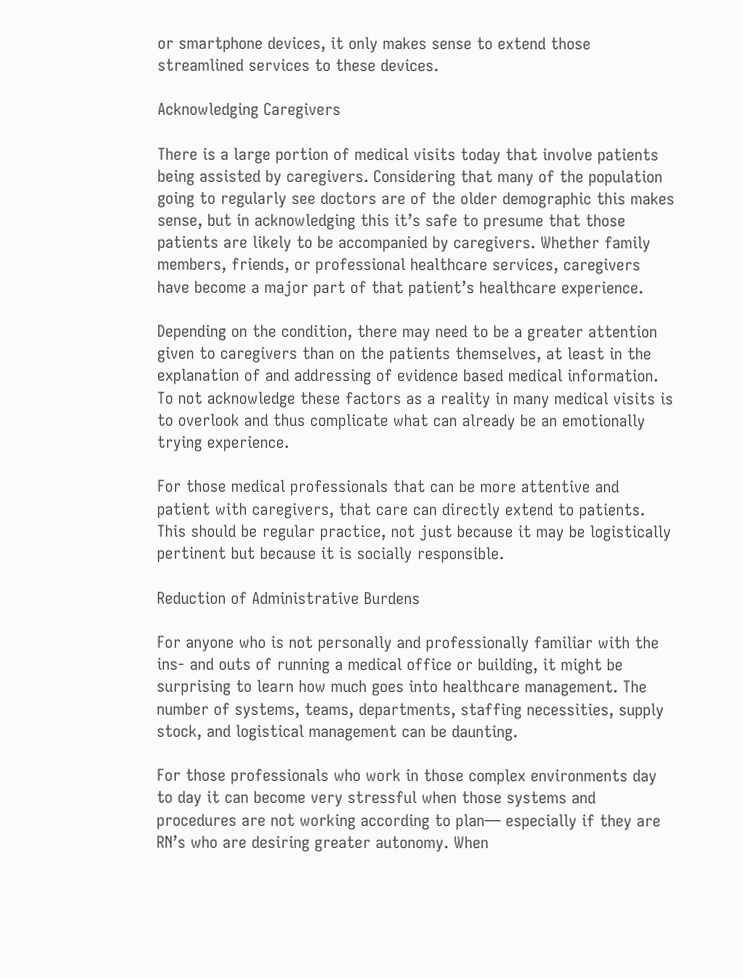or smartphone devices, it only makes sense to extend those streamlined services to these devices.

Acknowledging Caregivers

There is a large portion of medical visits today that involve patients being assisted by caregivers. Considering that many of the population going to regularly see doctors are of the older demographic this makes sense, but in acknowledging this it’s safe to presume that those patients are likely to be accompanied by caregivers. Whether family members, friends, or professional healthcare services, caregivers have become a major part of that patient’s healthcare experience.

Depending on the condition, there may need to be a greater attention given to caregivers than on the patients themselves, at least in the explanation of and addressing of evidence based medical information. To not acknowledge these factors as a reality in many medical visits is to overlook and thus complicate what can already be an emotionally trying experience.

For those medical professionals that can be more attentive and patient with caregivers, that care can directly extend to patients. This should be regular practice, not just because it may be logistically pertinent but because it is socially responsible.

Reduction of Administrative Burdens

For anyone who is not personally and professionally familiar with the ins- and outs of running a medical office or building, it might be surprising to learn how much goes into healthcare management. The number of systems, teams, departments, staffing necessities, supply stock, and logistical management can be daunting.

For those professionals who work in those complex environments day to day it can become very stressful when those systems and procedures are not working according to plan— especially if they are RN’s who are desiring greater autonomy. When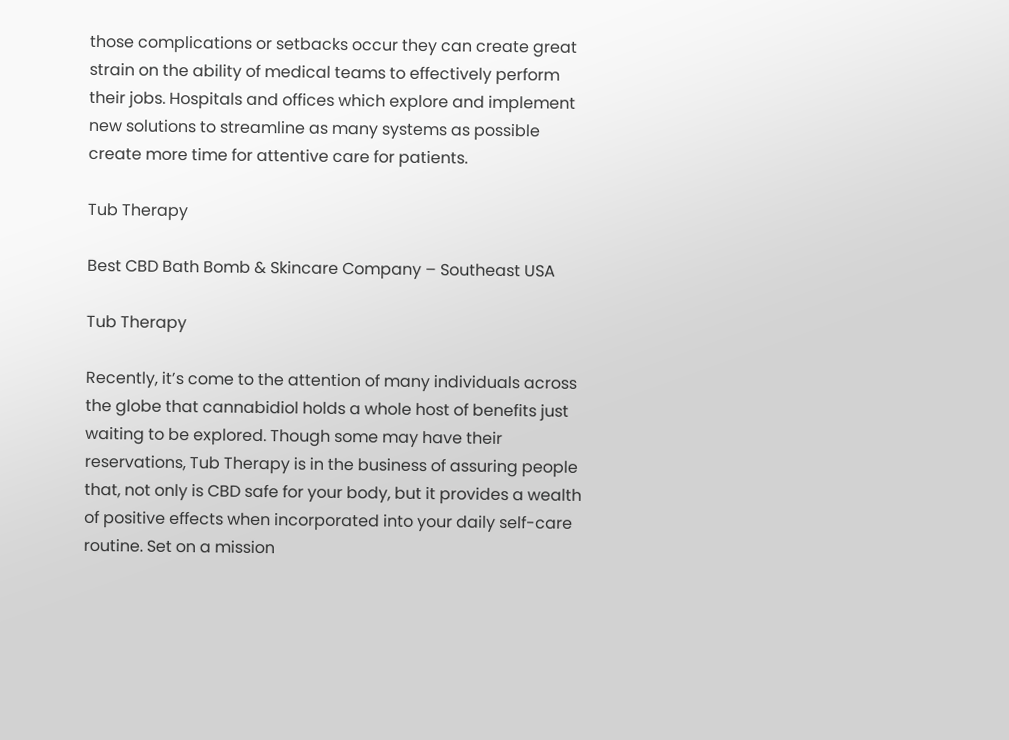those complications or setbacks occur they can create great strain on the ability of medical teams to effectively perform their jobs. Hospitals and offices which explore and implement new solutions to streamline as many systems as possible create more time for attentive care for patients.

Tub Therapy

Best CBD Bath Bomb & Skincare Company – Southeast USA

Tub Therapy

Recently, it’s come to the attention of many individuals across the globe that cannabidiol holds a whole host of benefits just waiting to be explored. Though some may have their reservations, Tub Therapy is in the business of assuring people that, not only is CBD safe for your body, but it provides a wealth of positive effects when incorporated into your daily self-care routine. Set on a mission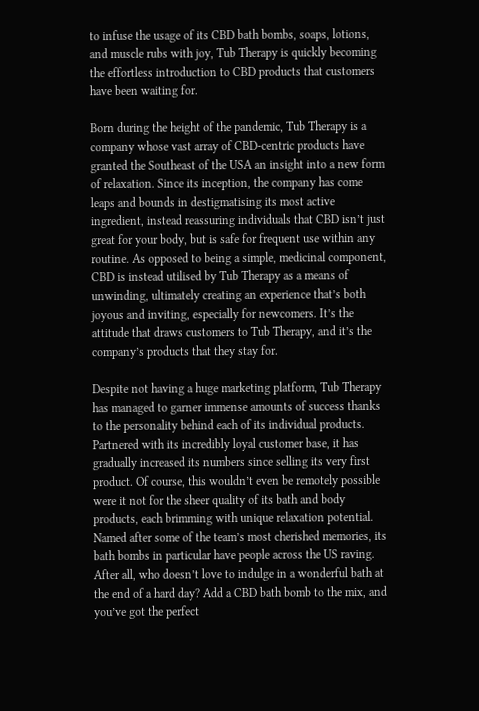to infuse the usage of its CBD bath bombs, soaps, lotions, and muscle rubs with joy, Tub Therapy is quickly becoming the effortless introduction to CBD products that customers have been waiting for.

Born during the height of the pandemic, Tub Therapy is a company whose vast array of CBD-centric products have granted the Southeast of the USA an insight into a new form of relaxation. Since its inception, the company has come leaps and bounds in destigmatising its most active ingredient, instead reassuring individuals that CBD isn’t just great for your body, but is safe for frequent use within any routine. As opposed to being a simple, medicinal component, CBD is instead utilised by Tub Therapy as a means of unwinding, ultimately creating an experience that’s both joyous and inviting, especially for newcomers. It’s the attitude that draws customers to Tub Therapy, and it’s the company’s products that they stay for.

Despite not having a huge marketing platform, Tub Therapy has managed to garner immense amounts of success thanks to the personality behind each of its individual products. Partnered with its incredibly loyal customer base, it has gradually increased its numbers since selling its very first product. Of course, this wouldn’t even be remotely possible were it not for the sheer quality of its bath and body products, each brimming with unique relaxation potential. Named after some of the team’s most cherished memories, its bath bombs in particular have people across the US raving. After all, who doesn’t love to indulge in a wonderful bath at the end of a hard day? Add a CBD bath bomb to the mix, and you’ve got the perfect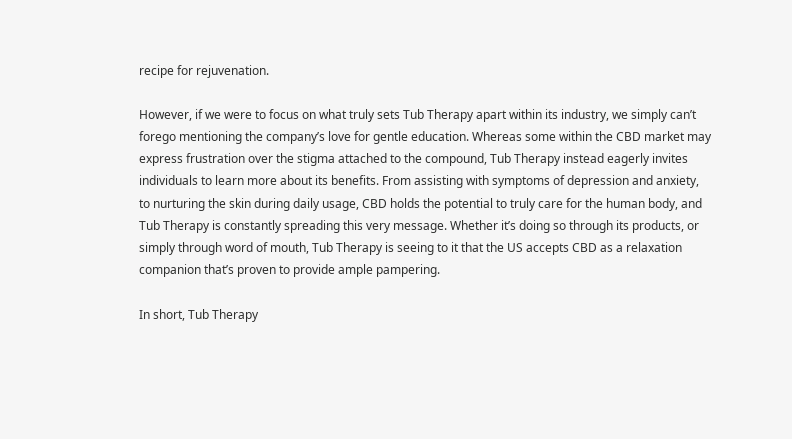recipe for rejuvenation.

However, if we were to focus on what truly sets Tub Therapy apart within its industry, we simply can’t forego mentioning the company’s love for gentle education. Whereas some within the CBD market may express frustration over the stigma attached to the compound, Tub Therapy instead eagerly invites individuals to learn more about its benefits. From assisting with symptoms of depression and anxiety, to nurturing the skin during daily usage, CBD holds the potential to truly care for the human body, and Tub Therapy is constantly spreading this very message. Whether it’s doing so through its products, or simply through word of mouth, Tub Therapy is seeing to it that the US accepts CBD as a relaxation companion that’s proven to provide ample pampering.

In short, Tub Therapy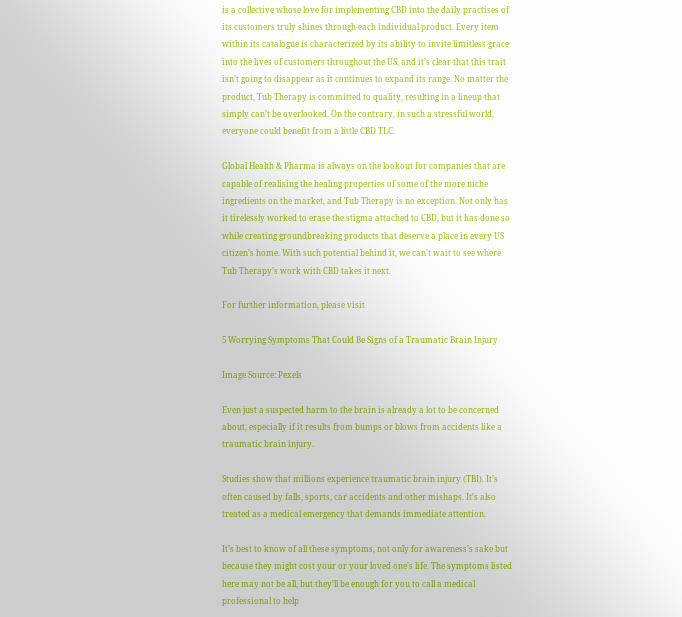is a collective whose love for implementing CBD into the daily practises of its customers truly shines through each individual product. Every item within its catalogue is characterized by its ability to invite limitless grace into the lives of customers throughout the US, and it’s clear that this trait isn’t going to disappear as it continues to expand its range. No matter the product, Tub Therapy is committed to quality, resulting in a lineup that simply can’t be overlooked. On the contrary, in such a stressful world, everyone could benefit from a little CBD TLC.

Global Health & Pharma is always on the lookout for companies that are capable of realising the healing properties of some of the more niche ingredients on the market, and Tub Therapy is no exception. Not only has it tirelessly worked to erase the stigma attached to CBD, but it has done so while creating groundbreaking products that deserve a place in every US citizen’s home. With such potential behind it, we can’t wait to see where Tub Therapy’s work with CBD takes it next.

For further information, please visit

5 Worrying Symptoms That Could Be Signs of a Traumatic Brain Injury

Image Source: Pexels

Even just a suspected harm to the brain is already a lot to be concerned about, especially if it results from bumps or blows from accidents like a traumatic brain injury.

Studies show that millions experience traumatic brain injury (TBI). It’s often caused by falls, sports, car accidents and other mishaps. It’s also treated as a medical emergency that demands immediate attention.

It’s best to know of all these symptoms, not only for awareness’s sake but because they might cost your or your loved one’s life. The symptoms listed here may not be all, but they’ll be enough for you to call a medical professional to help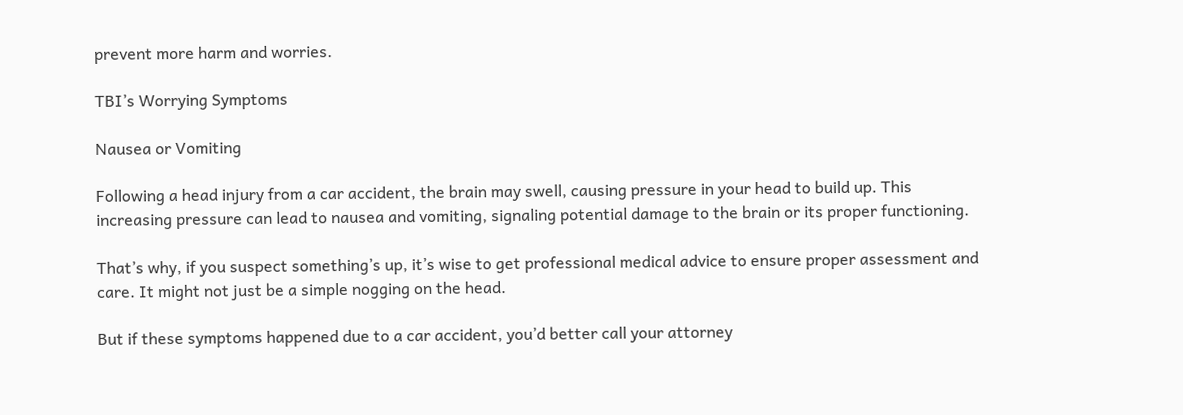prevent more harm and worries.

TBI’s Worrying Symptoms

Nausea or Vomiting

Following a head injury from a car accident, the brain may swell, causing pressure in your head to build up. This increasing pressure can lead to nausea and vomiting, signaling potential damage to the brain or its proper functioning.

That’s why, if you suspect something’s up, it’s wise to get professional medical advice to ensure proper assessment and care. It might not just be a simple nogging on the head.

But if these symptoms happened due to a car accident, you’d better call your attorney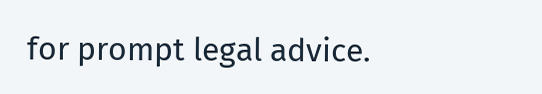for prompt legal advice.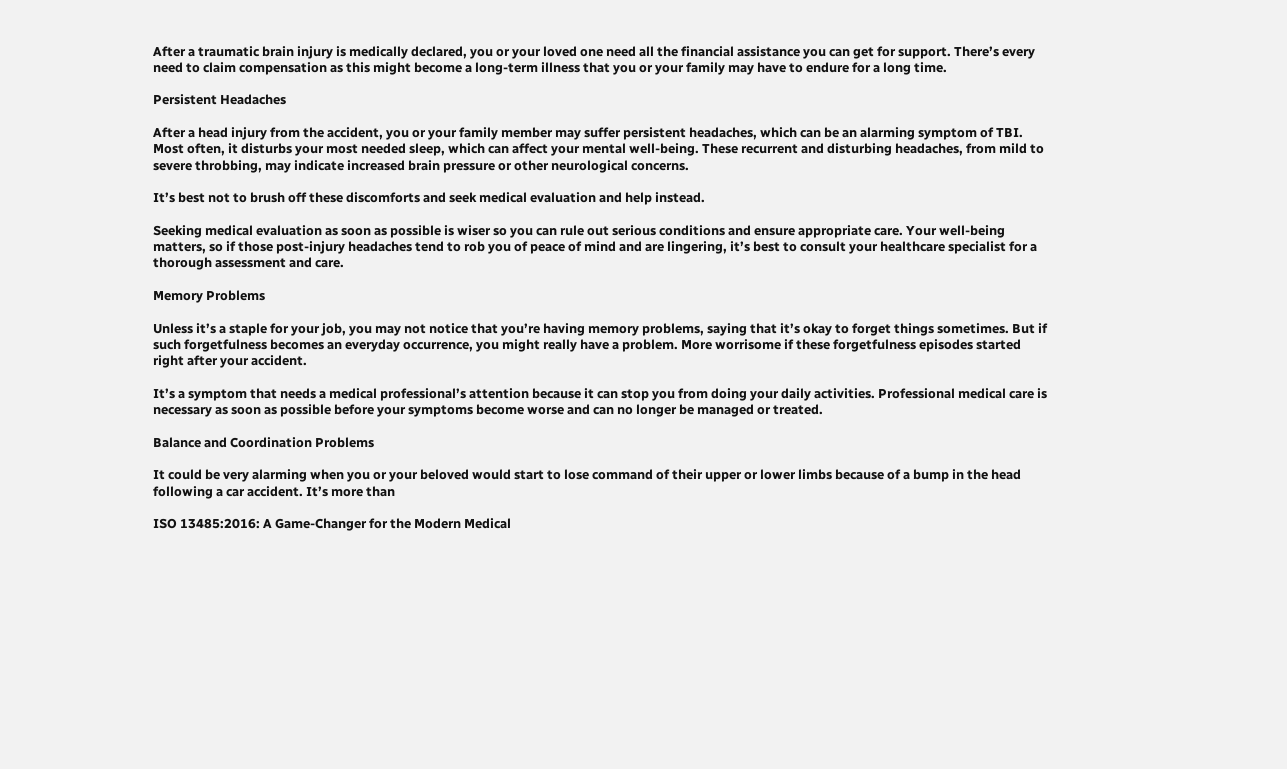After a traumatic brain injury is medically declared, you or your loved one need all the financial assistance you can get for support. There’s every need to claim compensation as this might become a long-term illness that you or your family may have to endure for a long time.

Persistent Headaches

After a head injury from the accident, you or your family member may suffer persistent headaches, which can be an alarming symptom of TBI. Most often, it disturbs your most needed sleep, which can affect your mental well-being. These recurrent and disturbing headaches, from mild to severe throbbing, may indicate increased brain pressure or other neurological concerns.

It’s best not to brush off these discomforts and seek medical evaluation and help instead.

Seeking medical evaluation as soon as possible is wiser so you can rule out serious conditions and ensure appropriate care. Your well-being matters, so if those post-injury headaches tend to rob you of peace of mind and are lingering, it’s best to consult your healthcare specialist for a thorough assessment and care.

Memory Problems

Unless it’s a staple for your job, you may not notice that you’re having memory problems, saying that it’s okay to forget things sometimes. But if such forgetfulness becomes an everyday occurrence, you might really have a problem. More worrisome if these forgetfulness episodes started right after your accident.

It’s a symptom that needs a medical professional’s attention because it can stop you from doing your daily activities. Professional medical care is necessary as soon as possible before your symptoms become worse and can no longer be managed or treated.

Balance and Coordination Problems

It could be very alarming when you or your beloved would start to lose command of their upper or lower limbs because of a bump in the head following a car accident. It’s more than

ISO 13485:2016: A Game-Changer for the Modern Medical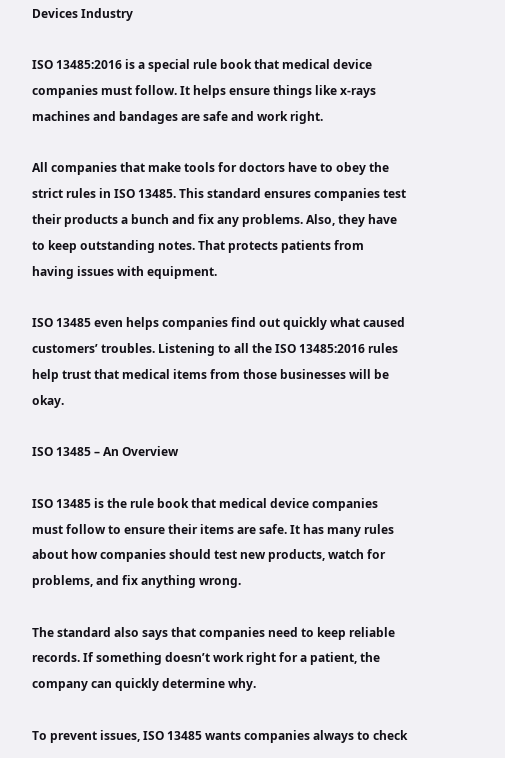Devices Industry

ISO 13485:2016 is a special rule book that medical device companies must follow. It helps ensure things like x-rays machines and bandages are safe and work right.

All companies that make tools for doctors have to obey the strict rules in ISO 13485. This standard ensures companies test their products a bunch and fix any problems. Also, they have to keep outstanding notes. That protects patients from having issues with equipment.

ISO 13485 even helps companies find out quickly what caused customers’ troubles. Listening to all the ISO 13485:2016 rules help trust that medical items from those businesses will be okay.

ISO 13485 – An Overview

ISO 13485 is the rule book that medical device companies must follow to ensure their items are safe. It has many rules about how companies should test new products, watch for problems, and fix anything wrong.

The standard also says that companies need to keep reliable records. If something doesn’t work right for a patient, the company can quickly determine why.

To prevent issues, ISO 13485 wants companies always to check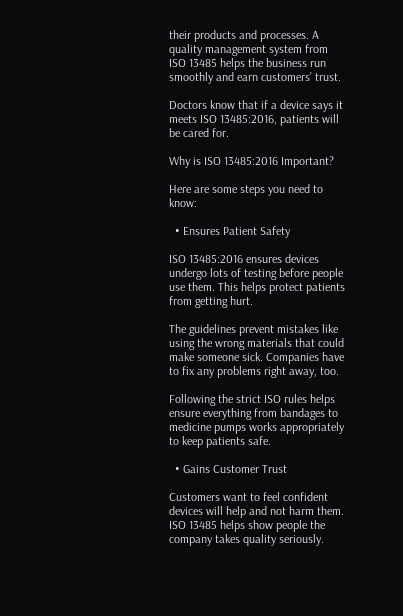their products and processes. A quality management system from ISO 13485 helps the business run smoothly and earn customers’ trust.

Doctors know that if a device says it meets ISO 13485:2016, patients will be cared for.

Why is ISO 13485:2016 Important?

Here are some steps you need to know:

  • Ensures Patient Safety

ISO 13485:2016 ensures devices undergo lots of testing before people use them. This helps protect patients from getting hurt.

The guidelines prevent mistakes like using the wrong materials that could make someone sick. Companies have to fix any problems right away, too.

Following the strict ISO rules helps ensure everything from bandages to medicine pumps works appropriately to keep patients safe.

  • Gains Customer Trust

Customers want to feel confident devices will help and not harm them. ISO 13485 helps show people the company takes quality seriously.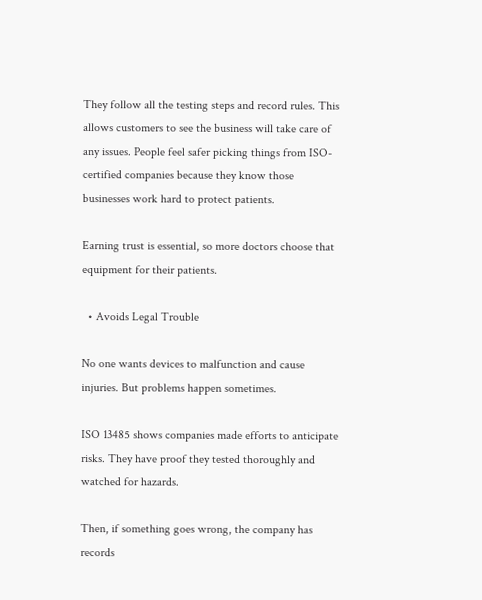They follow all the testing steps and record rules. This allows customers to see the business will take care of any issues. People feel safer picking things from ISO-certified companies because they know those businesses work hard to protect patients.

Earning trust is essential, so more doctors choose that equipment for their patients.

  • Avoids Legal Trouble

No one wants devices to malfunction and cause injuries. But problems happen sometimes.

ISO 13485 shows companies made efforts to anticipate risks. They have proof they tested thoroughly and watched for hazards.

Then, if something goes wrong, the company has records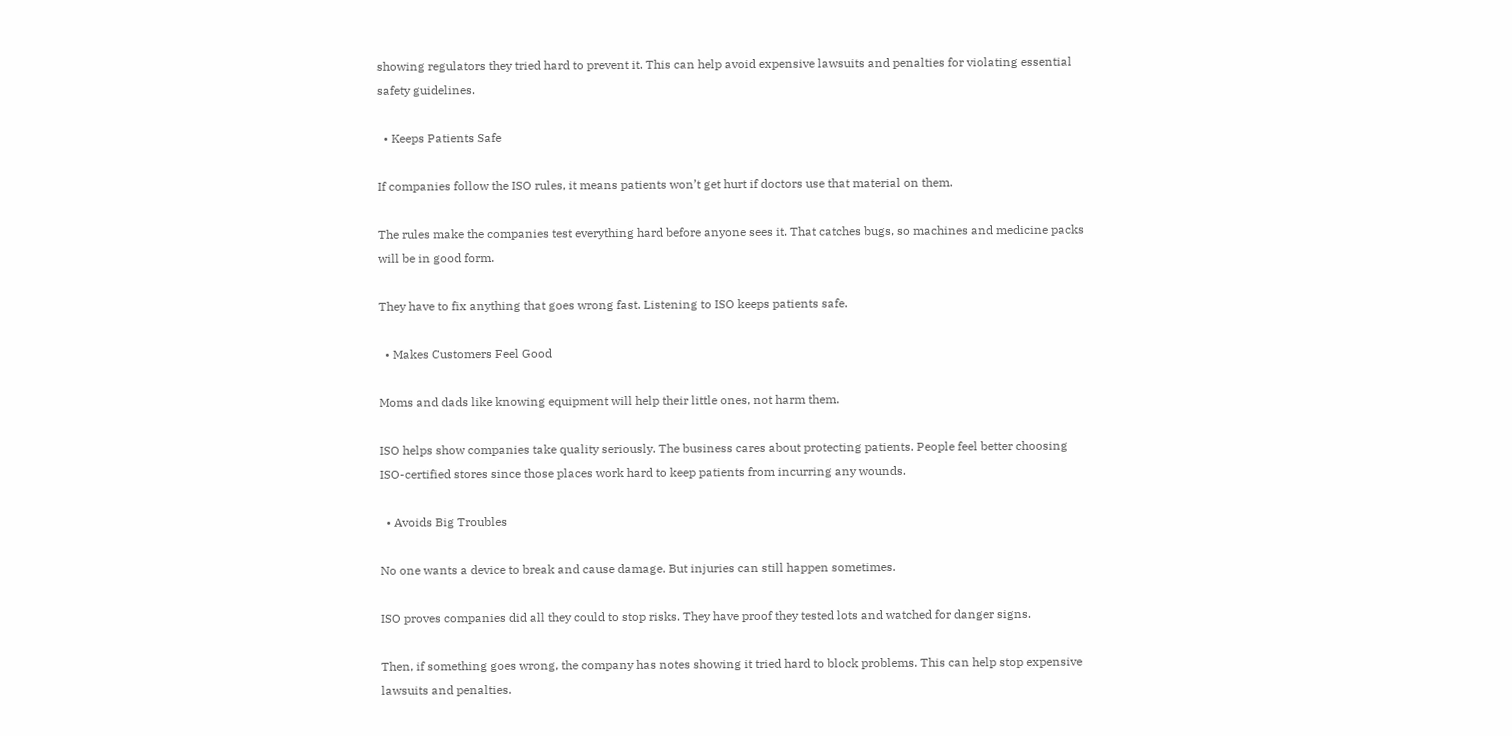showing regulators they tried hard to prevent it. This can help avoid expensive lawsuits and penalties for violating essential safety guidelines.

  • Keeps Patients Safe

If companies follow the ISO rules, it means patients won’t get hurt if doctors use that material on them.

The rules make the companies test everything hard before anyone sees it. That catches bugs, so machines and medicine packs will be in good form.

They have to fix anything that goes wrong fast. Listening to ISO keeps patients safe.

  • Makes Customers Feel Good

Moms and dads like knowing equipment will help their little ones, not harm them.

ISO helps show companies take quality seriously. The business cares about protecting patients. People feel better choosing ISO-certified stores since those places work hard to keep patients from incurring any wounds.

  • Avoids Big Troubles

No one wants a device to break and cause damage. But injuries can still happen sometimes.

ISO proves companies did all they could to stop risks. They have proof they tested lots and watched for danger signs.

Then, if something goes wrong, the company has notes showing it tried hard to block problems. This can help stop expensive lawsuits and penalties.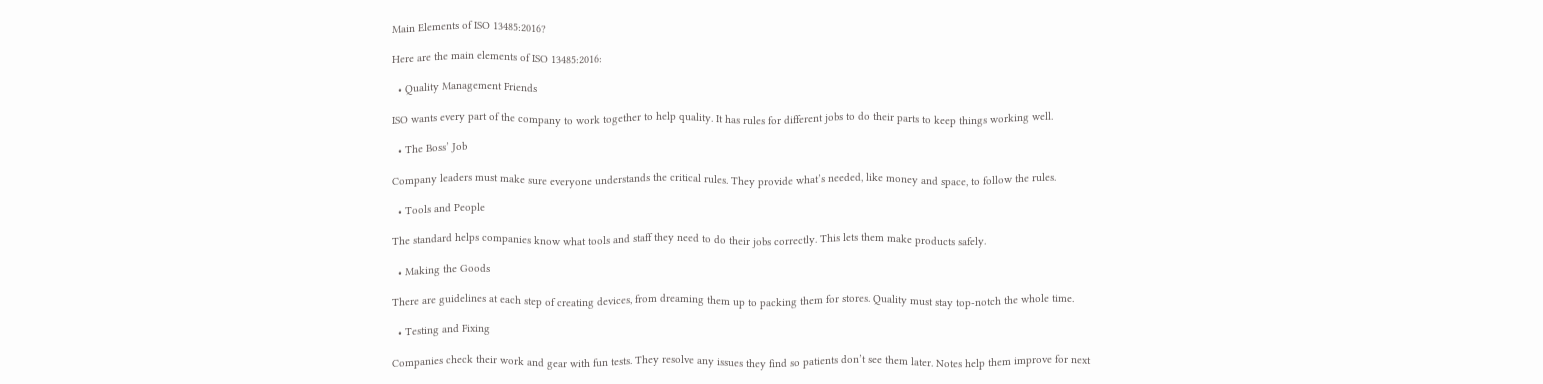Main Elements of ISO 13485:2016?

Here are the main elements of ISO 13485:2016:

  • Quality Management Friends

ISO wants every part of the company to work together to help quality. It has rules for different jobs to do their parts to keep things working well.

  • The Boss’ Job

Company leaders must make sure everyone understands the critical rules. They provide what’s needed, like money and space, to follow the rules.

  • Tools and People

The standard helps companies know what tools and staff they need to do their jobs correctly. This lets them make products safely.

  • Making the Goods

There are guidelines at each step of creating devices, from dreaming them up to packing them for stores. Quality must stay top-notch the whole time.

  • Testing and Fixing

Companies check their work and gear with fun tests. They resolve any issues they find so patients don’t see them later. Notes help them improve for next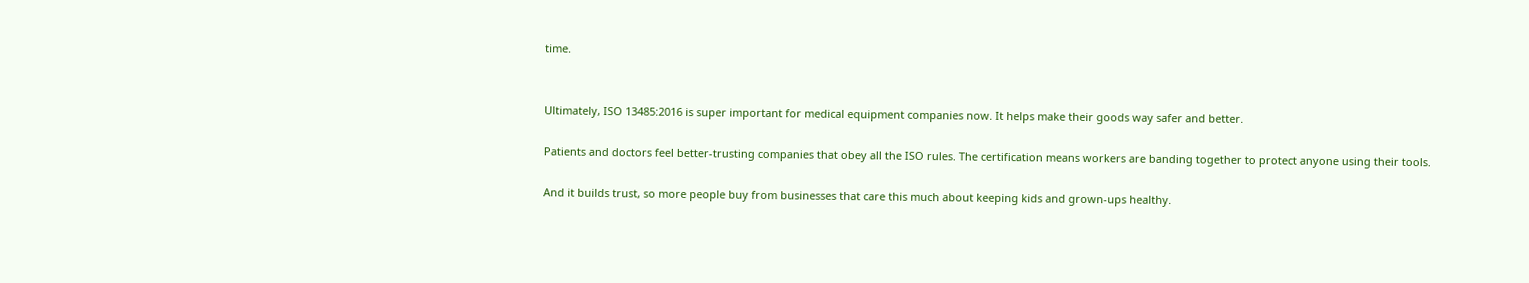time.


Ultimately, ISO 13485:2016 is super important for medical equipment companies now. It helps make their goods way safer and better.

Patients and doctors feel better-trusting companies that obey all the ISO rules. The certification means workers are banding together to protect anyone using their tools.

And it builds trust, so more people buy from businesses that care this much about keeping kids and grown-ups healthy.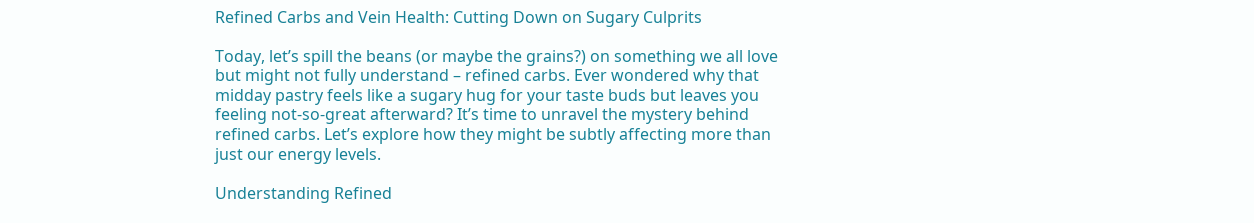Refined Carbs and Vein Health: Cutting Down on Sugary Culprits

Today, let’s spill the beans (or maybe the grains?) on something we all love but might not fully understand – refined carbs. Ever wondered why that midday pastry feels like a sugary hug for your taste buds but leaves you feeling not-so-great afterward? It’s time to unravel the mystery behind refined carbs. Let’s explore how they might be subtly affecting more than just our energy levels.

Understanding Refined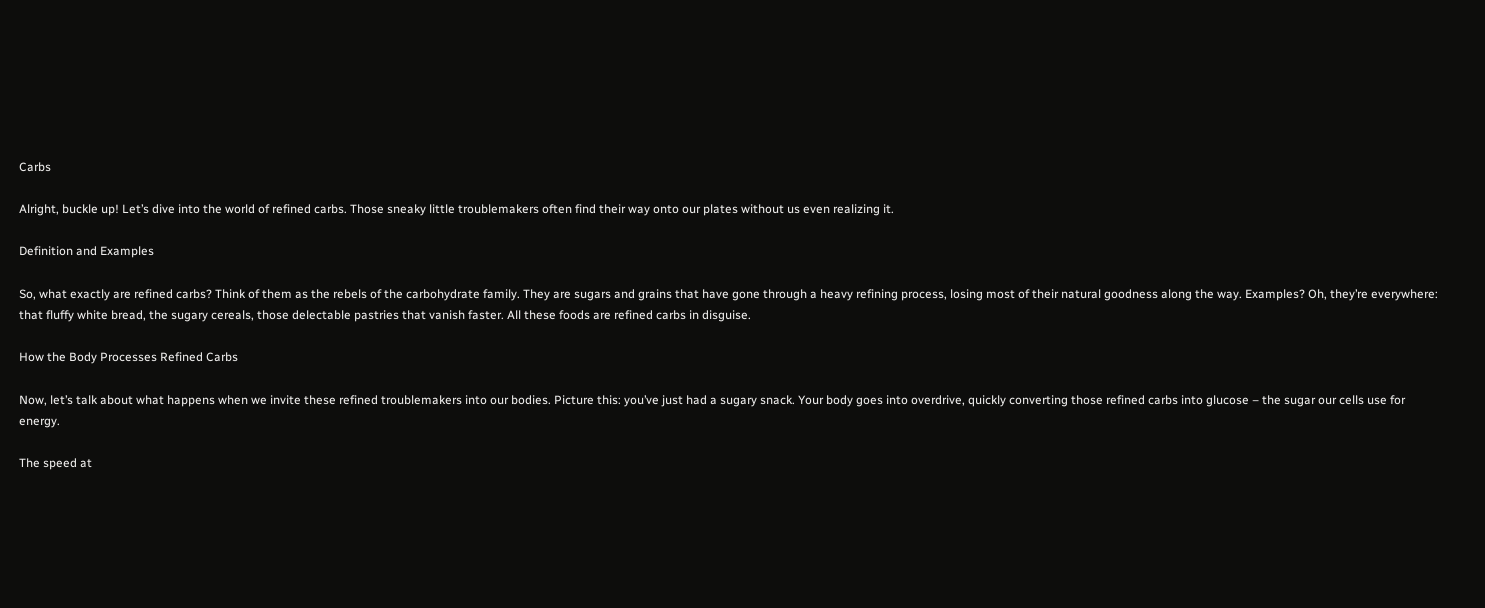Carbs

Alright, buckle up! Let’s dive into the world of refined carbs. Those sneaky little troublemakers often find their way onto our plates without us even realizing it.

Definition and Examples

So, what exactly are refined carbs? Think of them as the rebels of the carbohydrate family. They are sugars and grains that have gone through a heavy refining process, losing most of their natural goodness along the way. Examples? Oh, they’re everywhere: that fluffy white bread, the sugary cereals, those delectable pastries that vanish faster. All these foods are refined carbs in disguise.

How the Body Processes Refined Carbs

Now, let’s talk about what happens when we invite these refined troublemakers into our bodies. Picture this: you’ve just had a sugary snack. Your body goes into overdrive, quickly converting those refined carbs into glucose – the sugar our cells use for energy.

The speed at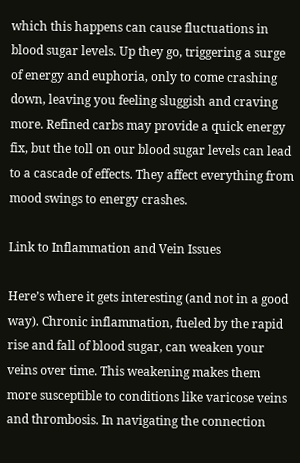which this happens can cause fluctuations in blood sugar levels. Up they go, triggering a surge of energy and euphoria, only to come crashing down, leaving you feeling sluggish and craving more. Refined carbs may provide a quick energy fix, but the toll on our blood sugar levels can lead to a cascade of effects. They affect everything from mood swings to energy crashes.

Link to Inflammation and Vein Issues

Here’s where it gets interesting (and not in a good way). Chronic inflammation, fueled by the rapid rise and fall of blood sugar, can weaken your veins over time. This weakening makes them more susceptible to conditions like varicose veins and thrombosis. In navigating the connection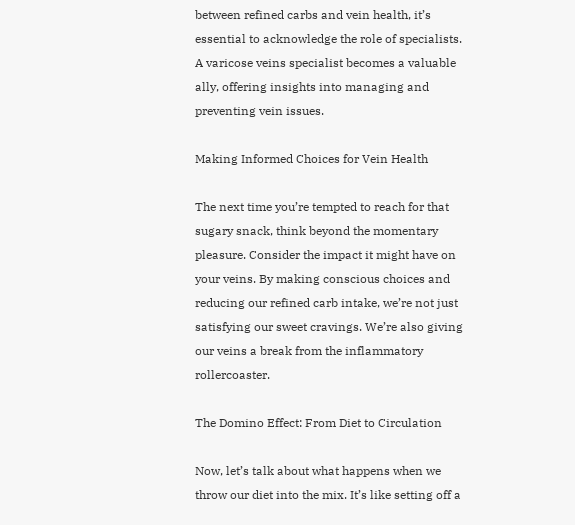between refined carbs and vein health, it’s essential to acknowledge the role of specialists. A varicose veins specialist becomes a valuable ally, offering insights into managing and preventing vein issues.

Making Informed Choices for Vein Health

The next time you’re tempted to reach for that sugary snack, think beyond the momentary pleasure. Consider the impact it might have on your veins. By making conscious choices and reducing our refined carb intake, we’re not just satisfying our sweet cravings. We’re also giving our veins a break from the inflammatory rollercoaster.

The Domino Effect: From Diet to Circulation

Now, let’s talk about what happens when we throw our diet into the mix. It’s like setting off a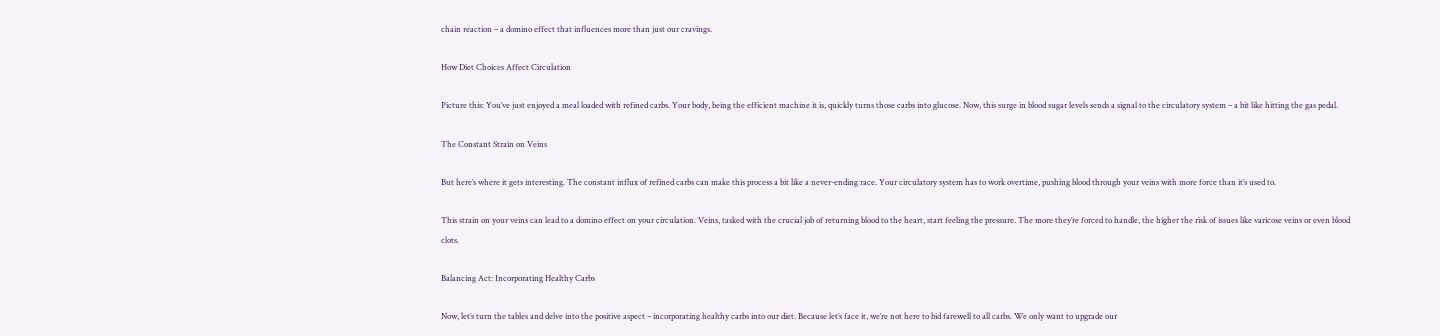chain reaction – a domino effect that influences more than just our cravings.

How Diet Choices Affect Circulation

Picture this: You’ve just enjoyed a meal loaded with refined carbs. Your body, being the efficient machine it is, quickly turns those carbs into glucose. Now, this surge in blood sugar levels sends a signal to the circulatory system – a bit like hitting the gas pedal.

The Constant Strain on Veins

But here’s where it gets interesting. The constant influx of refined carbs can make this process a bit like a never-ending race. Your circulatory system has to work overtime, pushing blood through your veins with more force than it’s used to.

This strain on your veins can lead to a domino effect on your circulation. Veins, tasked with the crucial job of returning blood to the heart, start feeling the pressure. The more they’re forced to handle, the higher the risk of issues like varicose veins or even blood clots.

Balancing Act: Incorporating Healthy Carbs

Now, let’s turn the tables and delve into the positive aspect – incorporating healthy carbs into our diet. Because let’s face it, we’re not here to bid farewell to all carbs. We only want to upgrade our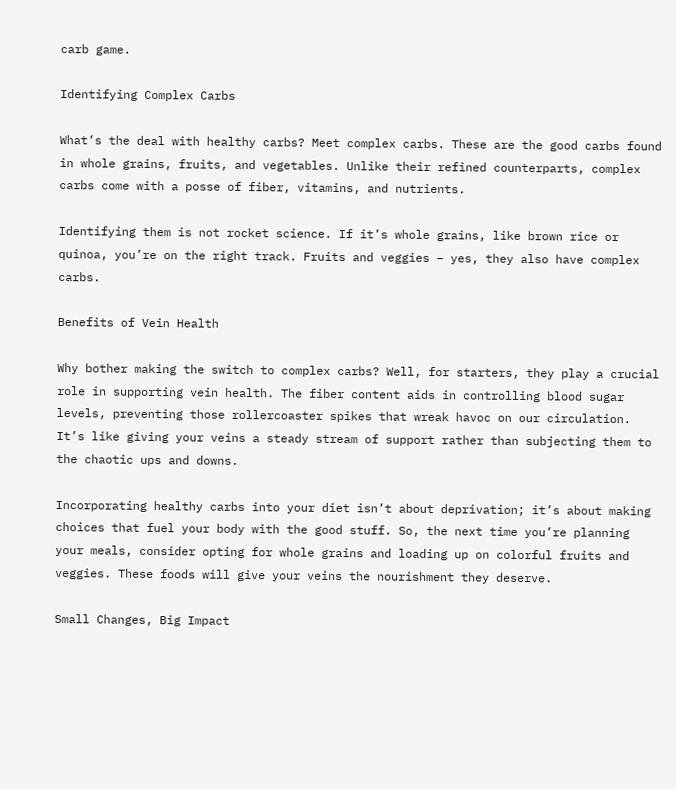carb game.

Identifying Complex Carbs

What’s the deal with healthy carbs? Meet complex carbs. These are the good carbs found in whole grains, fruits, and vegetables. Unlike their refined counterparts, complex carbs come with a posse of fiber, vitamins, and nutrients.

Identifying them is not rocket science. If it’s whole grains, like brown rice or quinoa, you’re on the right track. Fruits and veggies – yes, they also have complex carbs.

Benefits of Vein Health

Why bother making the switch to complex carbs? Well, for starters, they play a crucial role in supporting vein health. The fiber content aids in controlling blood sugar levels, preventing those rollercoaster spikes that wreak havoc on our circulation. It’s like giving your veins a steady stream of support rather than subjecting them to the chaotic ups and downs.

Incorporating healthy carbs into your diet isn’t about deprivation; it’s about making choices that fuel your body with the good stuff. So, the next time you’re planning your meals, consider opting for whole grains and loading up on colorful fruits and veggies. These foods will give your veins the nourishment they deserve.

Small Changes, Big Impact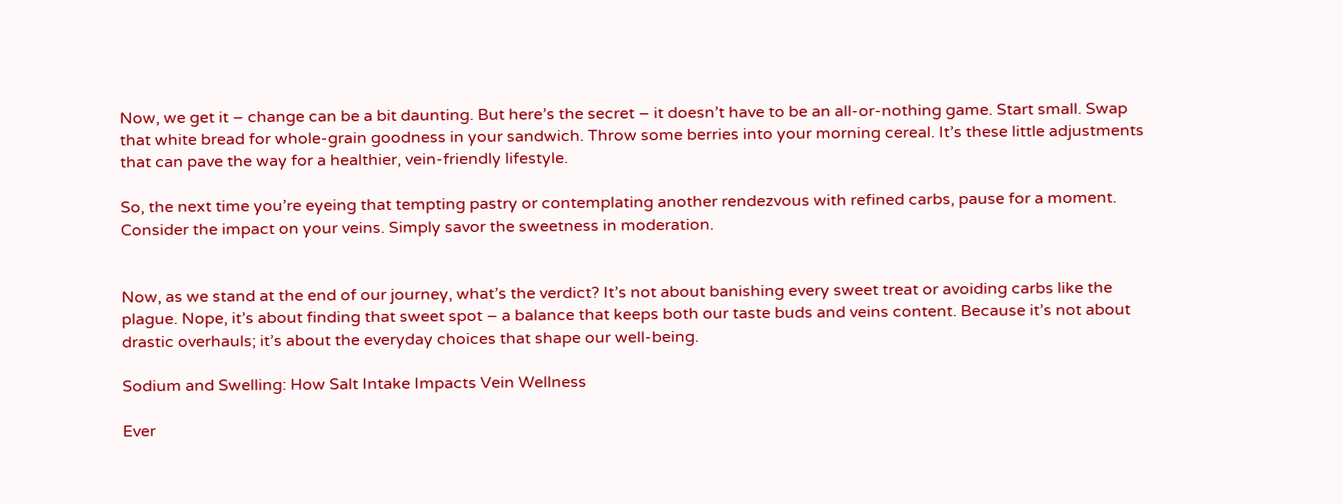Now, we get it – change can be a bit daunting. But here’s the secret – it doesn’t have to be an all-or-nothing game. Start small. Swap that white bread for whole-grain goodness in your sandwich. Throw some berries into your morning cereal. It’s these little adjustments that can pave the way for a healthier, vein-friendly lifestyle.

So, the next time you’re eyeing that tempting pastry or contemplating another rendezvous with refined carbs, pause for a moment. Consider the impact on your veins. Simply savor the sweetness in moderation.


Now, as we stand at the end of our journey, what’s the verdict? It’s not about banishing every sweet treat or avoiding carbs like the plague. Nope, it’s about finding that sweet spot – a balance that keeps both our taste buds and veins content. Because it’s not about drastic overhauls; it’s about the everyday choices that shape our well-being.

Sodium and Swelling: How Salt Intake Impacts Vein Wellness

Ever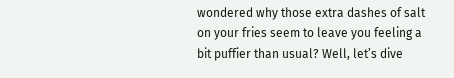wondered why those extra dashes of salt on your fries seem to leave you feeling a bit puffier than usual? Well, let’s dive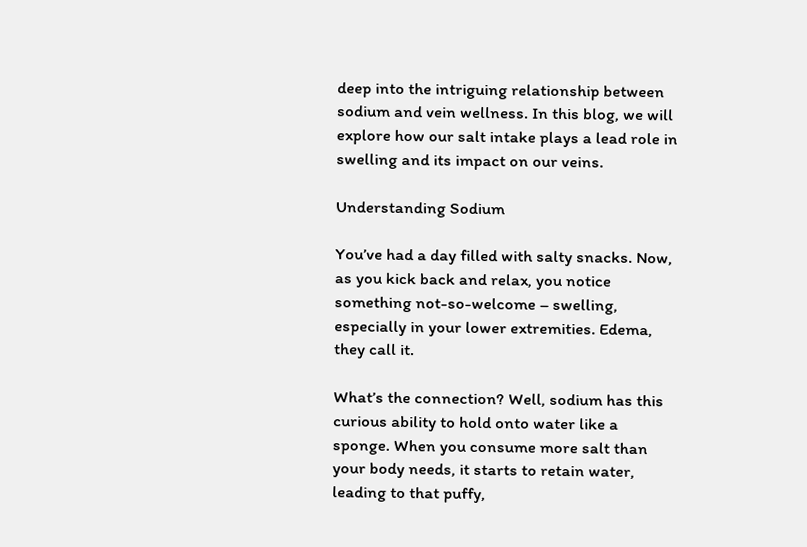deep into the intriguing relationship between sodium and vein wellness. In this blog, we will explore how our salt intake plays a lead role in swelling and its impact on our veins.

Understanding Sodium

You’ve had a day filled with salty snacks. Now, as you kick back and relax, you notice something not-so-welcome – swelling, especially in your lower extremities. Edema, they call it.

What’s the connection? Well, sodium has this curious ability to hold onto water like a sponge. When you consume more salt than your body needs, it starts to retain water, leading to that puffy,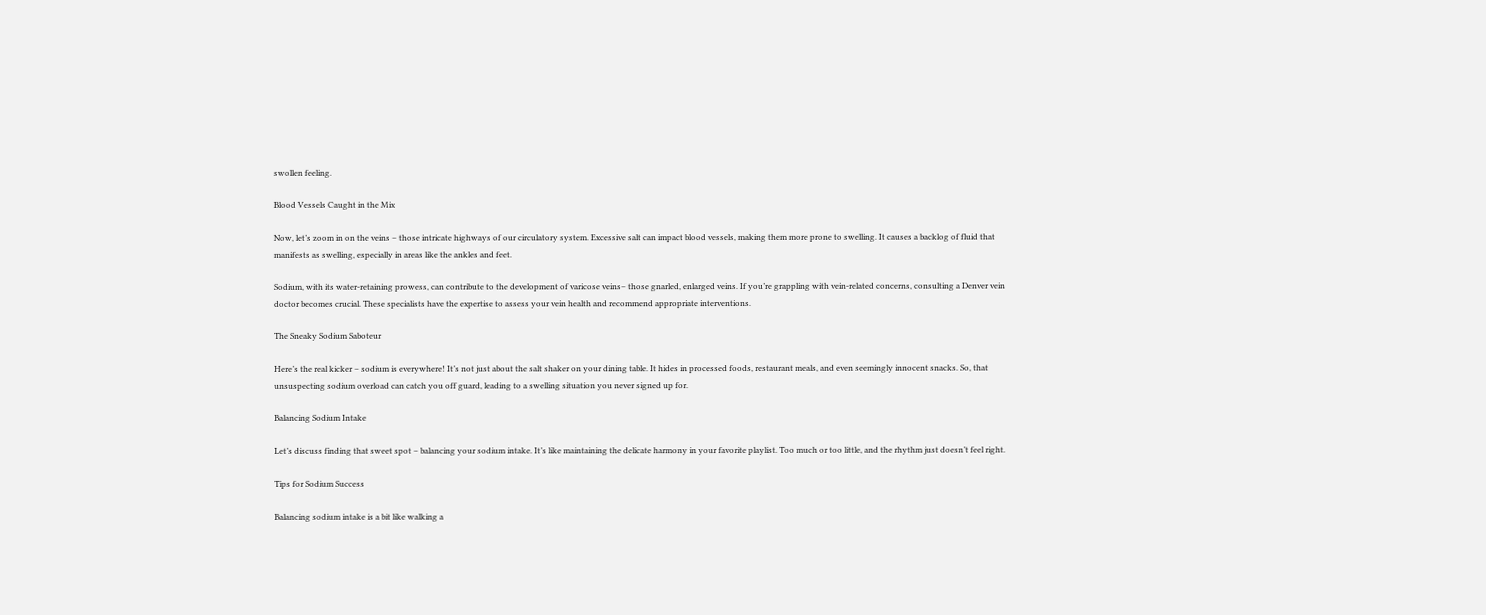swollen feeling.

Blood Vessels Caught in the Mix

Now, let’s zoom in on the veins – those intricate highways of our circulatory system. Excessive salt can impact blood vessels, making them more prone to swelling. It causes a backlog of fluid that manifests as swelling, especially in areas like the ankles and feet.

Sodium, with its water-retaining prowess, can contribute to the development of varicose veins– those gnarled, enlarged veins. If you’re grappling with vein-related concerns, consulting a Denver vein doctor becomes crucial. These specialists have the expertise to assess your vein health and recommend appropriate interventions.

The Sneaky Sodium Saboteur

Here’s the real kicker – sodium is everywhere! It’s not just about the salt shaker on your dining table. It hides in processed foods, restaurant meals, and even seemingly innocent snacks. So, that unsuspecting sodium overload can catch you off guard, leading to a swelling situation you never signed up for.

Balancing Sodium Intake

Let’s discuss finding that sweet spot – balancing your sodium intake. It’s like maintaining the delicate harmony in your favorite playlist. Too much or too little, and the rhythm just doesn’t feel right.

Tips for Sodium Success

Balancing sodium intake is a bit like walking a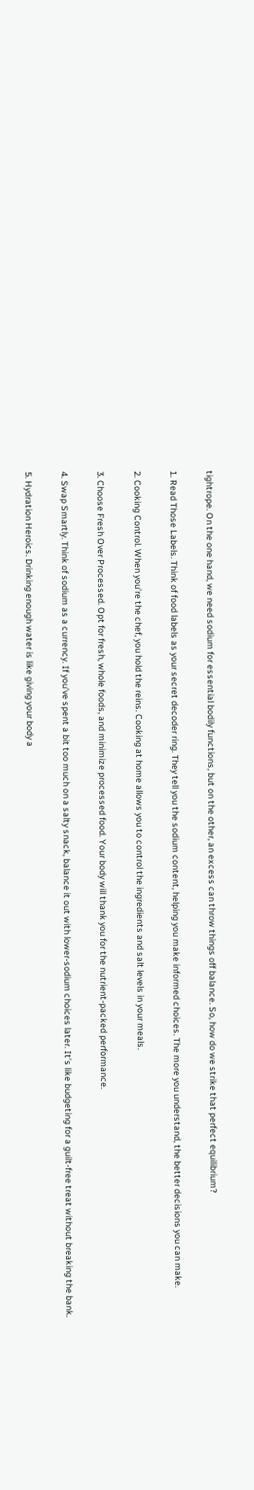tightrope. On the one hand, we need sodium for essential bodily functions, but on the other, an excess can throw things off balance. So, how do we strike that perfect equilibrium?

1. Read Those Labels. Think of food labels as your secret decoder ring. They tell you the sodium content, helping you make informed choices. The more you understand, the better decisions you can make.

2. Cooking Control. When you’re the chef, you hold the reins. Cooking at home allows you to control the ingredients and salt levels in your meals.

3. Choose Fresh Over Processed. Opt for fresh, whole foods, and minimize processed food. Your body will thank you for the nutrient-packed performance.

4. Swap Smartly. Think of sodium as a currency. If you’ve spent a bit too much on a salty snack, balance it out with lower-sodium choices later. It’s like budgeting for a guilt-free treat without breaking the bank.

5. Hydration Heroics. Drinking enough water is like giving your body a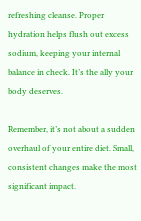refreshing cleanse. Proper hydration helps flush out excess sodium, keeping your internal balance in check. It’s the ally your body deserves.

Remember, it’s not about a sudden overhaul of your entire diet. Small, consistent changes make the most significant impact.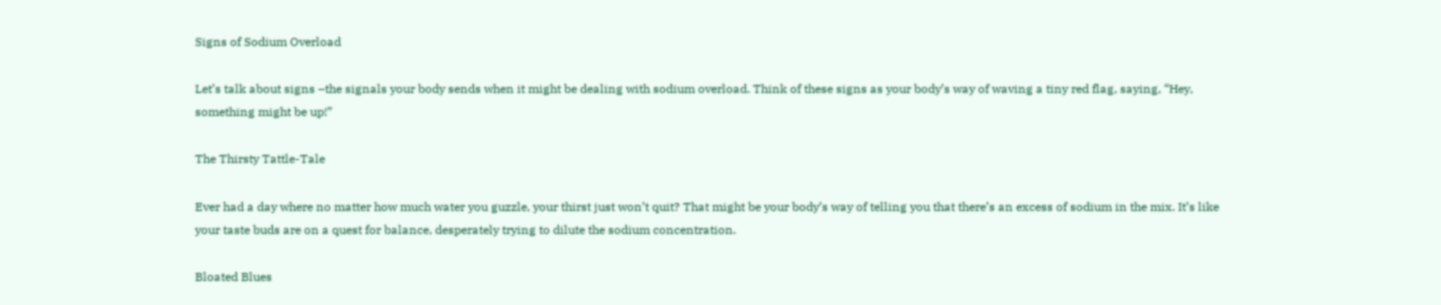Signs of Sodium Overload

Let’s talk about signs –the signals your body sends when it might be dealing with sodium overload. Think of these signs as your body’s way of waving a tiny red flag, saying, “Hey, something might be up!”

The Thirsty Tattle-Tale

Ever had a day where no matter how much water you guzzle, your thirst just won’t quit? That might be your body’s way of telling you that there’s an excess of sodium in the mix. It’s like your taste buds are on a quest for balance, desperately trying to dilute the sodium concentration.

Bloated Blues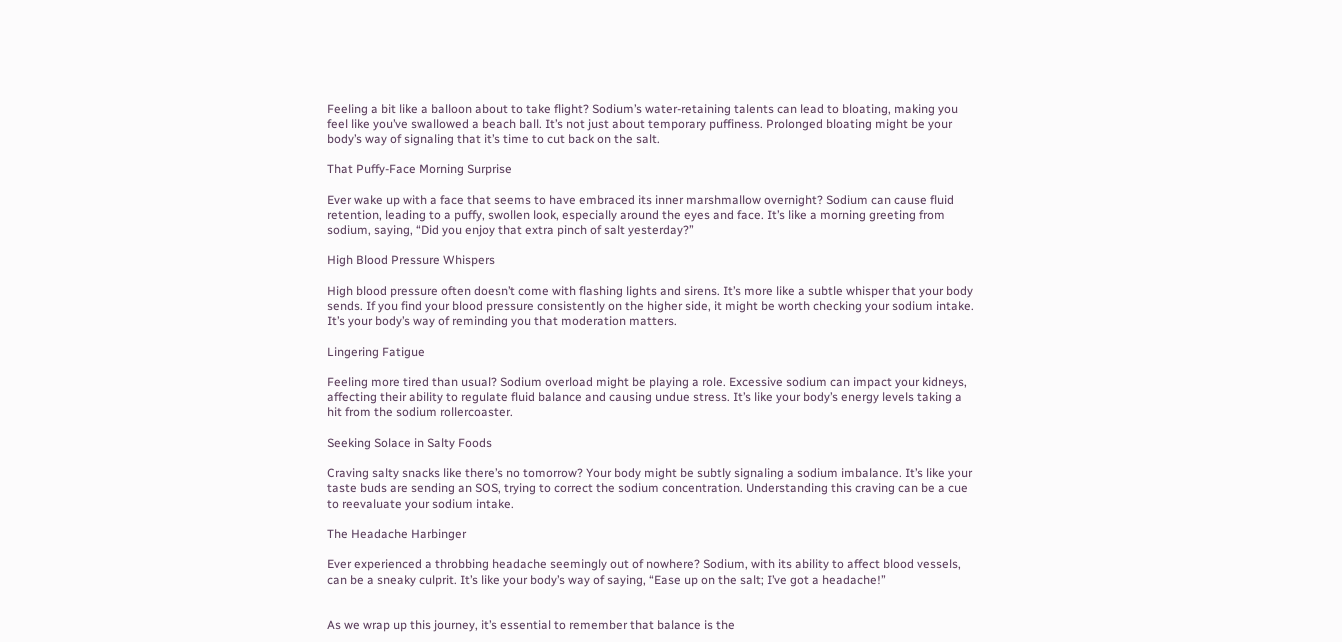Feeling a bit like a balloon about to take flight? Sodium’s water-retaining talents can lead to bloating, making you feel like you’ve swallowed a beach ball. It’s not just about temporary puffiness. Prolonged bloating might be your body’s way of signaling that it’s time to cut back on the salt.

That Puffy-Face Morning Surprise

Ever wake up with a face that seems to have embraced its inner marshmallow overnight? Sodium can cause fluid retention, leading to a puffy, swollen look, especially around the eyes and face. It’s like a morning greeting from sodium, saying, “Did you enjoy that extra pinch of salt yesterday?”

High Blood Pressure Whispers

High blood pressure often doesn’t come with flashing lights and sirens. It’s more like a subtle whisper that your body sends. If you find your blood pressure consistently on the higher side, it might be worth checking your sodium intake. It’s your body’s way of reminding you that moderation matters.

Lingering Fatigue

Feeling more tired than usual? Sodium overload might be playing a role. Excessive sodium can impact your kidneys, affecting their ability to regulate fluid balance and causing undue stress. It’s like your body’s energy levels taking a hit from the sodium rollercoaster.

Seeking Solace in Salty Foods

Craving salty snacks like there’s no tomorrow? Your body might be subtly signaling a sodium imbalance. It’s like your taste buds are sending an SOS, trying to correct the sodium concentration. Understanding this craving can be a cue to reevaluate your sodium intake.

The Headache Harbinger

Ever experienced a throbbing headache seemingly out of nowhere? Sodium, with its ability to affect blood vessels, can be a sneaky culprit. It’s like your body’s way of saying, “Ease up on the salt; I’ve got a headache!”


As we wrap up this journey, it’s essential to remember that balance is the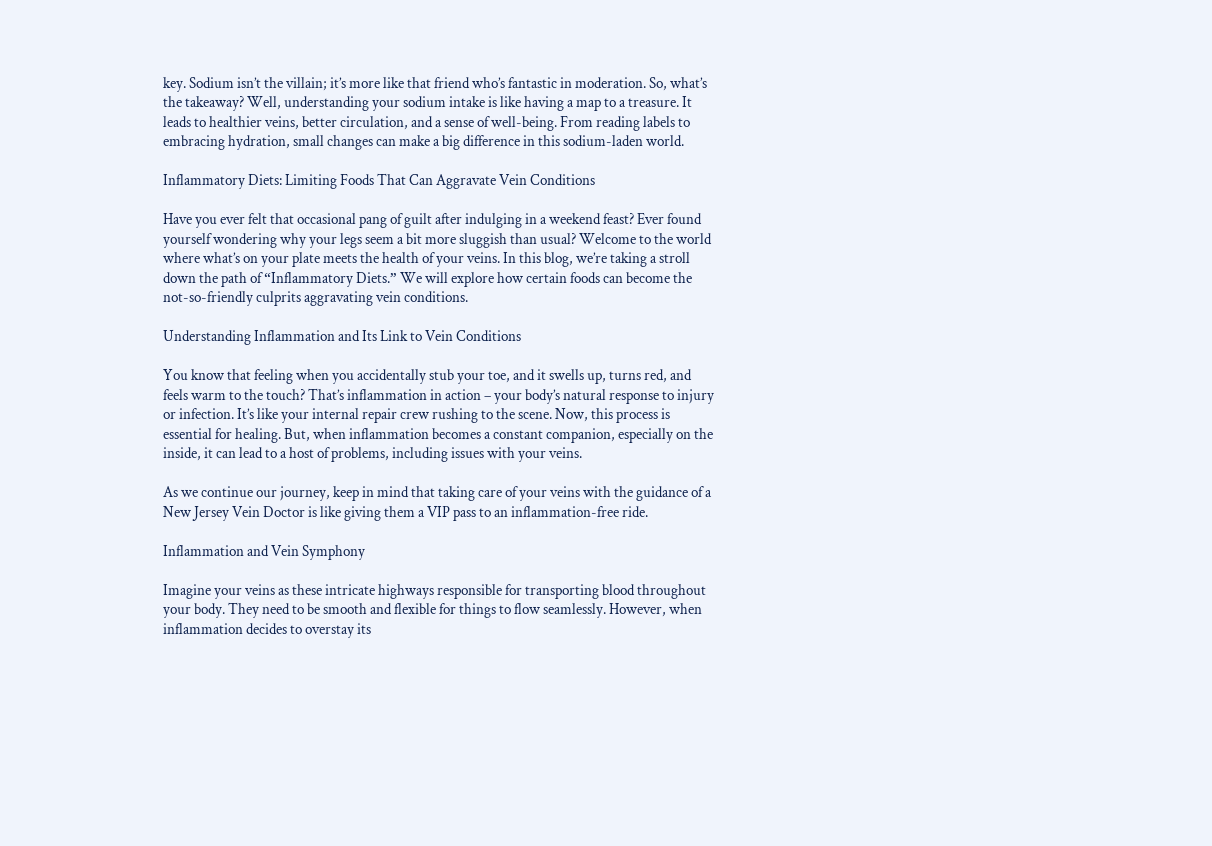key. Sodium isn’t the villain; it’s more like that friend who’s fantastic in moderation. So, what’s the takeaway? Well, understanding your sodium intake is like having a map to a treasure. It leads to healthier veins, better circulation, and a sense of well-being. From reading labels to embracing hydration, small changes can make a big difference in this sodium-laden world.

Inflammatory Diets: Limiting Foods That Can Aggravate Vein Conditions

Have you ever felt that occasional pang of guilt after indulging in a weekend feast? Ever found yourself wondering why your legs seem a bit more sluggish than usual? Welcome to the world where what’s on your plate meets the health of your veins. In this blog, we’re taking a stroll down the path of “Inflammatory Diets.” We will explore how certain foods can become the not-so-friendly culprits aggravating vein conditions.

Understanding Inflammation and Its Link to Vein Conditions

You know that feeling when you accidentally stub your toe, and it swells up, turns red, and feels warm to the touch? That’s inflammation in action – your body’s natural response to injury or infection. It’s like your internal repair crew rushing to the scene. Now, this process is essential for healing. But, when inflammation becomes a constant companion, especially on the inside, it can lead to a host of problems, including issues with your veins.

As we continue our journey, keep in mind that taking care of your veins with the guidance of a New Jersey Vein Doctor is like giving them a VIP pass to an inflammation-free ride.

Inflammation and Vein Symphony

Imagine your veins as these intricate highways responsible for transporting blood throughout your body. They need to be smooth and flexible for things to flow seamlessly. However, when inflammation decides to overstay its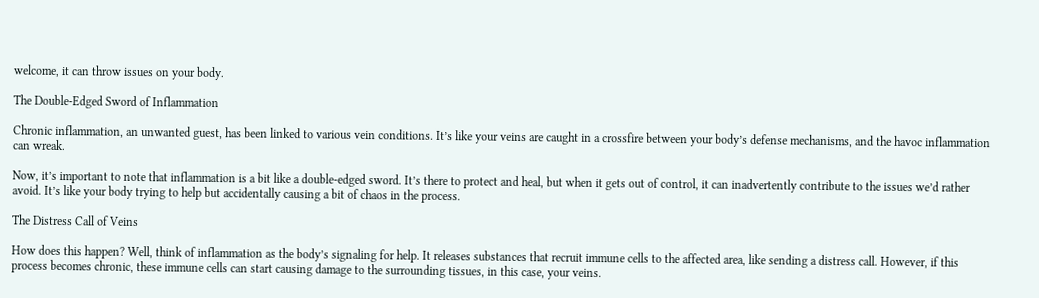welcome, it can throw issues on your body.

The Double-Edged Sword of Inflammation

Chronic inflammation, an unwanted guest, has been linked to various vein conditions. It’s like your veins are caught in a crossfire between your body’s defense mechanisms, and the havoc inflammation can wreak.

Now, it’s important to note that inflammation is a bit like a double-edged sword. It’s there to protect and heal, but when it gets out of control, it can inadvertently contribute to the issues we’d rather avoid. It’s like your body trying to help but accidentally causing a bit of chaos in the process.

The Distress Call of Veins

How does this happen? Well, think of inflammation as the body’s signaling for help. It releases substances that recruit immune cells to the affected area, like sending a distress call. However, if this process becomes chronic, these immune cells can start causing damage to the surrounding tissues, in this case, your veins.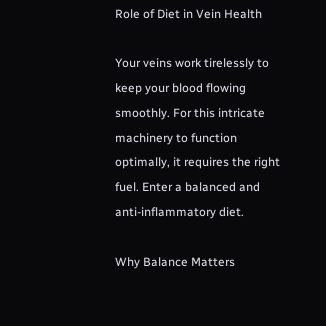Role of Diet in Vein Health

Your veins work tirelessly to keep your blood flowing smoothly. For this intricate machinery to function optimally, it requires the right fuel. Enter a balanced and anti-inflammatory diet.

Why Balance Matters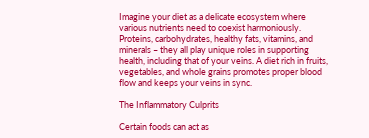Imagine your diet as a delicate ecosystem where various nutrients need to coexist harmoniously. Proteins, carbohydrates, healthy fats, vitamins, and minerals – they all play unique roles in supporting health, including that of your veins. A diet rich in fruits, vegetables, and whole grains promotes proper blood flow and keeps your veins in sync.

The Inflammatory Culprits

Certain foods can act as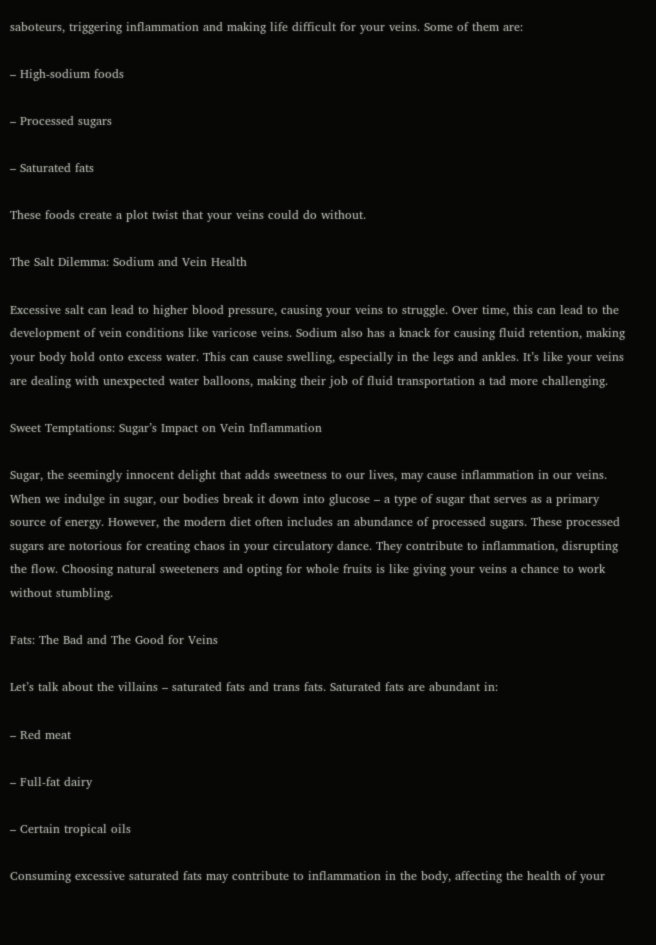saboteurs, triggering inflammation and making life difficult for your veins. Some of them are:

– High-sodium foods

– Processed sugars

– Saturated fats

These foods create a plot twist that your veins could do without.

The Salt Dilemma: Sodium and Vein Health

Excessive salt can lead to higher blood pressure, causing your veins to struggle. Over time, this can lead to the development of vein conditions like varicose veins. Sodium also has a knack for causing fluid retention, making your body hold onto excess water. This can cause swelling, especially in the legs and ankles. It’s like your veins are dealing with unexpected water balloons, making their job of fluid transportation a tad more challenging.

Sweet Temptations: Sugar’s Impact on Vein Inflammation

Sugar, the seemingly innocent delight that adds sweetness to our lives, may cause inflammation in our veins. When we indulge in sugar, our bodies break it down into glucose – a type of sugar that serves as a primary source of energy. However, the modern diet often includes an abundance of processed sugars. These processed sugars are notorious for creating chaos in your circulatory dance. They contribute to inflammation, disrupting the flow. Choosing natural sweeteners and opting for whole fruits is like giving your veins a chance to work without stumbling.

Fats: The Bad and The Good for Veins

Let’s talk about the villains – saturated fats and trans fats. Saturated fats are abundant in:

– Red meat

– Full-fat dairy

– Certain tropical oils

Consuming excessive saturated fats may contribute to inflammation in the body, affecting the health of your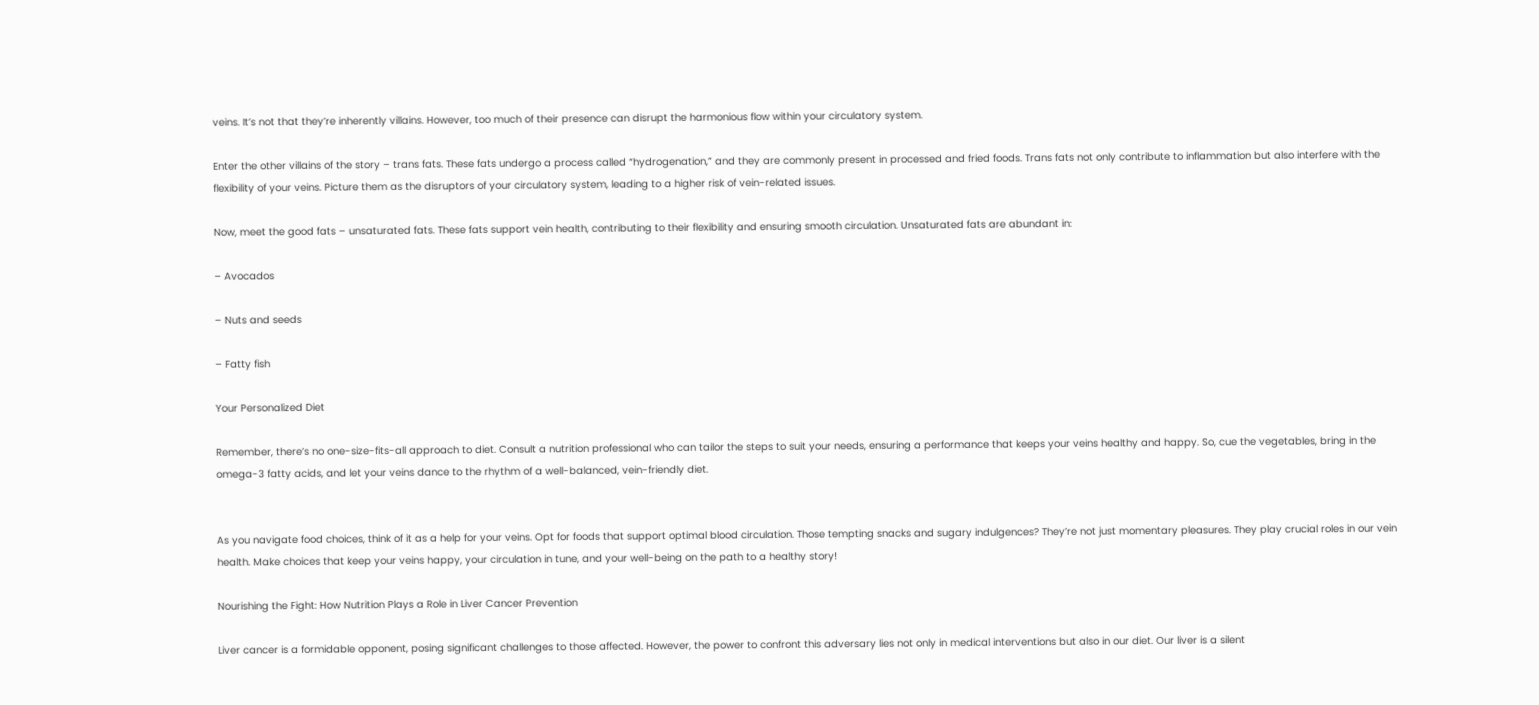veins. It’s not that they’re inherently villains. However, too much of their presence can disrupt the harmonious flow within your circulatory system.

Enter the other villains of the story – trans fats. These fats undergo a process called “hydrogenation,” and they are commonly present in processed and fried foods. Trans fats not only contribute to inflammation but also interfere with the flexibility of your veins. Picture them as the disruptors of your circulatory system, leading to a higher risk of vein-related issues.

Now, meet the good fats – unsaturated fats. These fats support vein health, contributing to their flexibility and ensuring smooth circulation. Unsaturated fats are abundant in:

– Avocados

– Nuts and seeds

– Fatty fish

Your Personalized Diet

Remember, there’s no one-size-fits-all approach to diet. Consult a nutrition professional who can tailor the steps to suit your needs, ensuring a performance that keeps your veins healthy and happy. So, cue the vegetables, bring in the omega-3 fatty acids, and let your veins dance to the rhythm of a well-balanced, vein-friendly diet.


As you navigate food choices, think of it as a help for your veins. Opt for foods that support optimal blood circulation. Those tempting snacks and sugary indulgences? They’re not just momentary pleasures. They play crucial roles in our vein health. Make choices that keep your veins happy, your circulation in tune, and your well-being on the path to a healthy story!

Nourishing the Fight: How Nutrition Plays a Role in Liver Cancer Prevention

Liver cancer is a formidable opponent, posing significant challenges to those affected. However, the power to confront this adversary lies not only in medical interventions but also in our diet. Our liver is a silent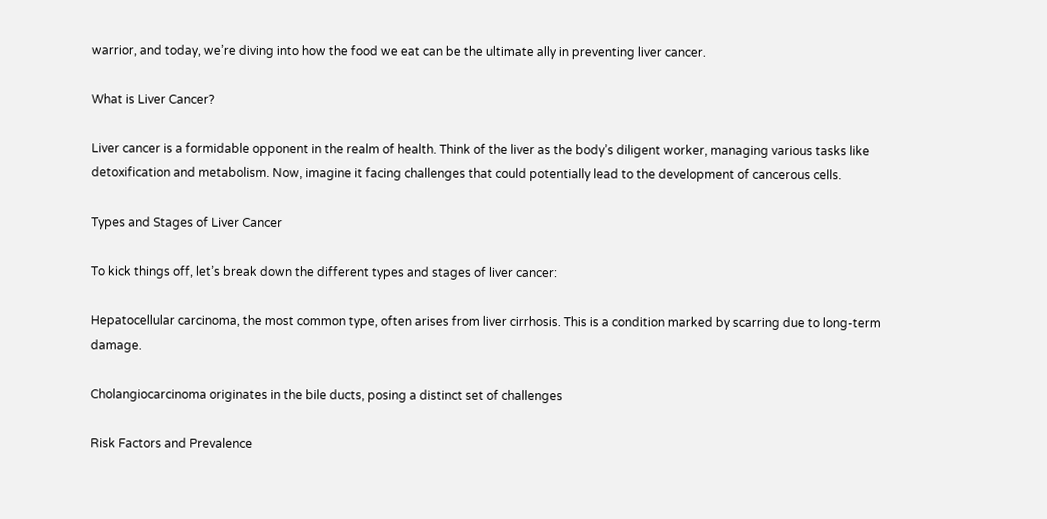warrior, and today, we’re diving into how the food we eat can be the ultimate ally in preventing liver cancer.

What is Liver Cancer?

Liver cancer is a formidable opponent in the realm of health. Think of the liver as the body’s diligent worker, managing various tasks like detoxification and metabolism. Now, imagine it facing challenges that could potentially lead to the development of cancerous cells.

Types and Stages of Liver Cancer

To kick things off, let’s break down the different types and stages of liver cancer:

Hepatocellular carcinoma, the most common type, often arises from liver cirrhosis. This is a condition marked by scarring due to long-term damage.

Cholangiocarcinoma originates in the bile ducts, posing a distinct set of challenges

Risk Factors and Prevalence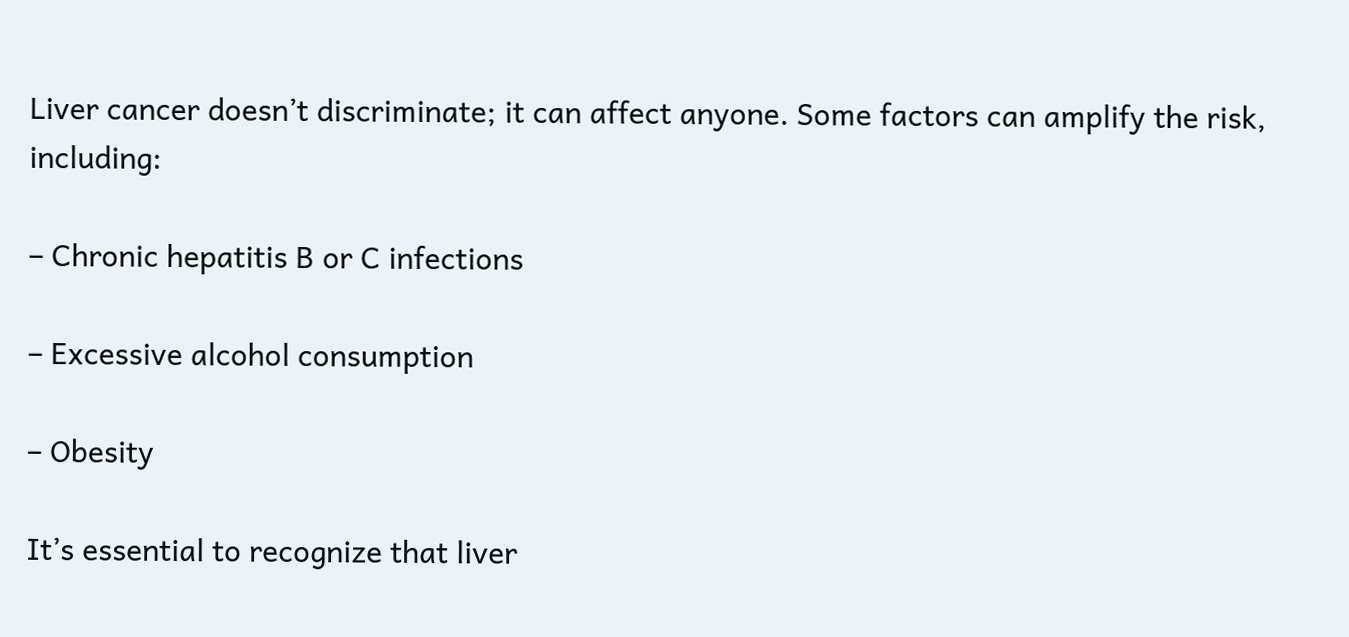Liver cancer doesn’t discriminate; it can affect anyone. Some factors can amplify the risk, including:

– Chronic hepatitis B or C infections

– Excessive alcohol consumption

– Obesity

It’s essential to recognize that liver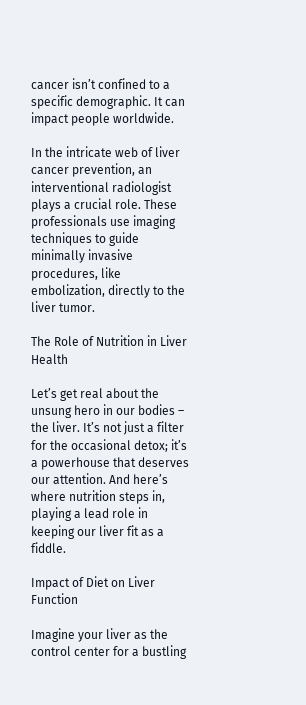cancer isn’t confined to a specific demographic. It can impact people worldwide.

In the intricate web of liver cancer prevention, an interventional radiologist plays a crucial role. These professionals use imaging techniques to guide minimally invasive procedures, like embolization, directly to the liver tumor.

The Role of Nutrition in Liver Health

Let’s get real about the unsung hero in our bodies – the liver. It’s not just a filter for the occasional detox; it’s a powerhouse that deserves our attention. And here’s where nutrition steps in, playing a lead role in keeping our liver fit as a fiddle.

Impact of Diet on Liver Function

Imagine your liver as the control center for a bustling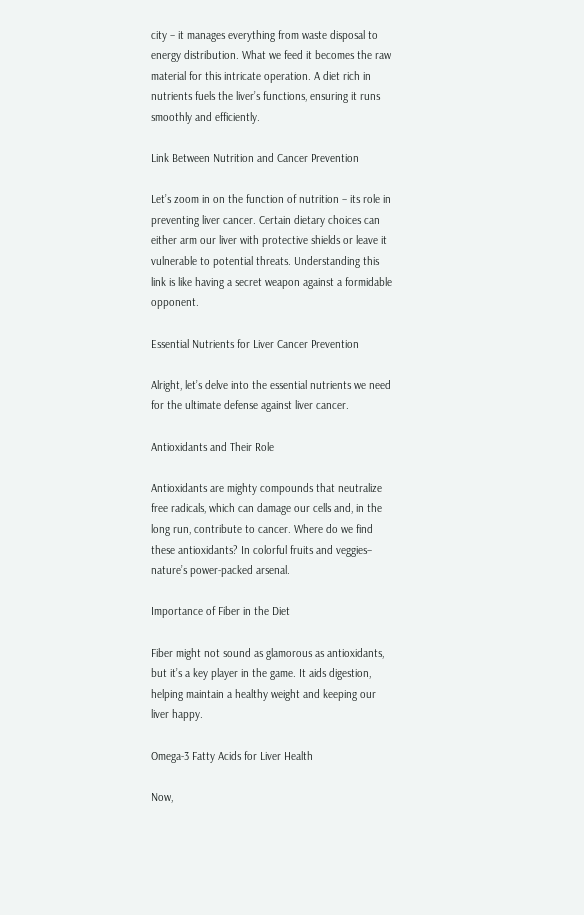city – it manages everything from waste disposal to energy distribution. What we feed it becomes the raw material for this intricate operation. A diet rich in nutrients fuels the liver’s functions, ensuring it runs smoothly and efficiently.

Link Between Nutrition and Cancer Prevention

Let’s zoom in on the function of nutrition – its role in preventing liver cancer. Certain dietary choices can either arm our liver with protective shields or leave it vulnerable to potential threats. Understanding this link is like having a secret weapon against a formidable opponent.

Essential Nutrients for Liver Cancer Prevention

Alright, let’s delve into the essential nutrients we need for the ultimate defense against liver cancer.

Antioxidants and Their Role

Antioxidants are mighty compounds that neutralize free radicals, which can damage our cells and, in the long run, contribute to cancer. Where do we find these antioxidants? In colorful fruits and veggies– nature’s power-packed arsenal.

Importance of Fiber in the Diet

Fiber might not sound as glamorous as antioxidants, but it’s a key player in the game. It aids digestion, helping maintain a healthy weight and keeping our liver happy.

Omega-3 Fatty Acids for Liver Health

Now,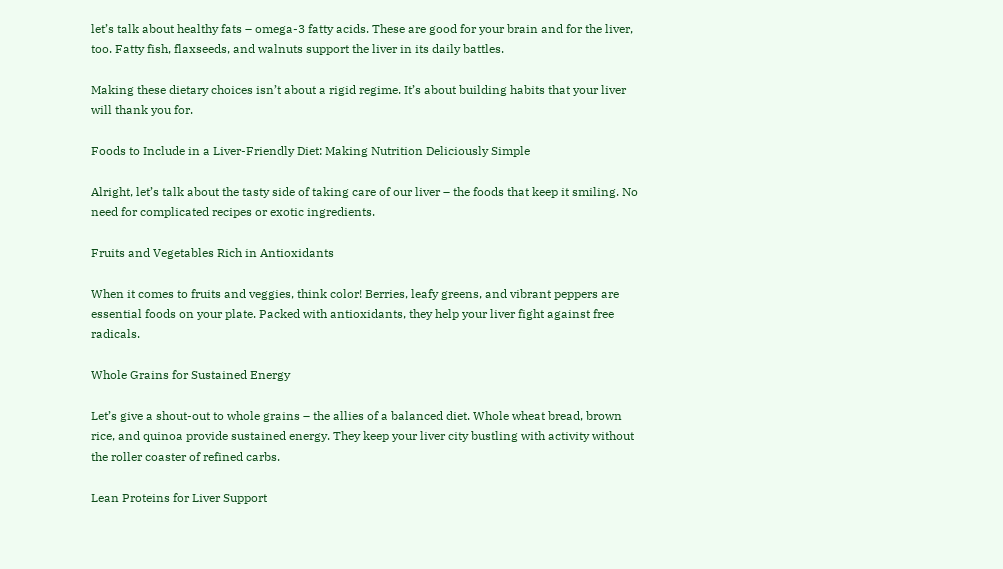let’s talk about healthy fats – omega-3 fatty acids. These are good for your brain and for the liver, too. Fatty fish, flaxseeds, and walnuts support the liver in its daily battles.

Making these dietary choices isn’t about a rigid regime. It’s about building habits that your liver will thank you for.

Foods to Include in a Liver-Friendly Diet: Making Nutrition Deliciously Simple

Alright, let’s talk about the tasty side of taking care of our liver – the foods that keep it smiling. No need for complicated recipes or exotic ingredients.

Fruits and Vegetables Rich in Antioxidants

When it comes to fruits and veggies, think color! Berries, leafy greens, and vibrant peppers are essential foods on your plate. Packed with antioxidants, they help your liver fight against free radicals.

Whole Grains for Sustained Energy

Let’s give a shout-out to whole grains – the allies of a balanced diet. Whole wheat bread, brown rice, and quinoa provide sustained energy. They keep your liver city bustling with activity without the roller coaster of refined carbs.

Lean Proteins for Liver Support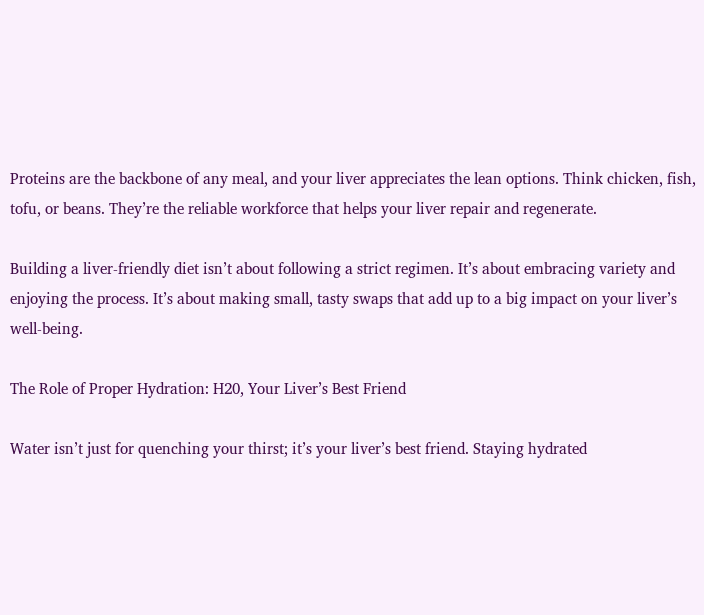Proteins are the backbone of any meal, and your liver appreciates the lean options. Think chicken, fish, tofu, or beans. They’re the reliable workforce that helps your liver repair and regenerate.

Building a liver-friendly diet isn’t about following a strict regimen. It’s about embracing variety and enjoying the process. It’s about making small, tasty swaps that add up to a big impact on your liver’s well-being.

The Role of Proper Hydration: H20, Your Liver’s Best Friend

Water isn’t just for quenching your thirst; it’s your liver’s best friend. Staying hydrated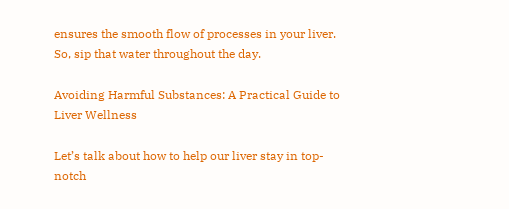ensures the smooth flow of processes in your liver. So, sip that water throughout the day.

Avoiding Harmful Substances: A Practical Guide to Liver Wellness

Let’s talk about how to help our liver stay in top-notch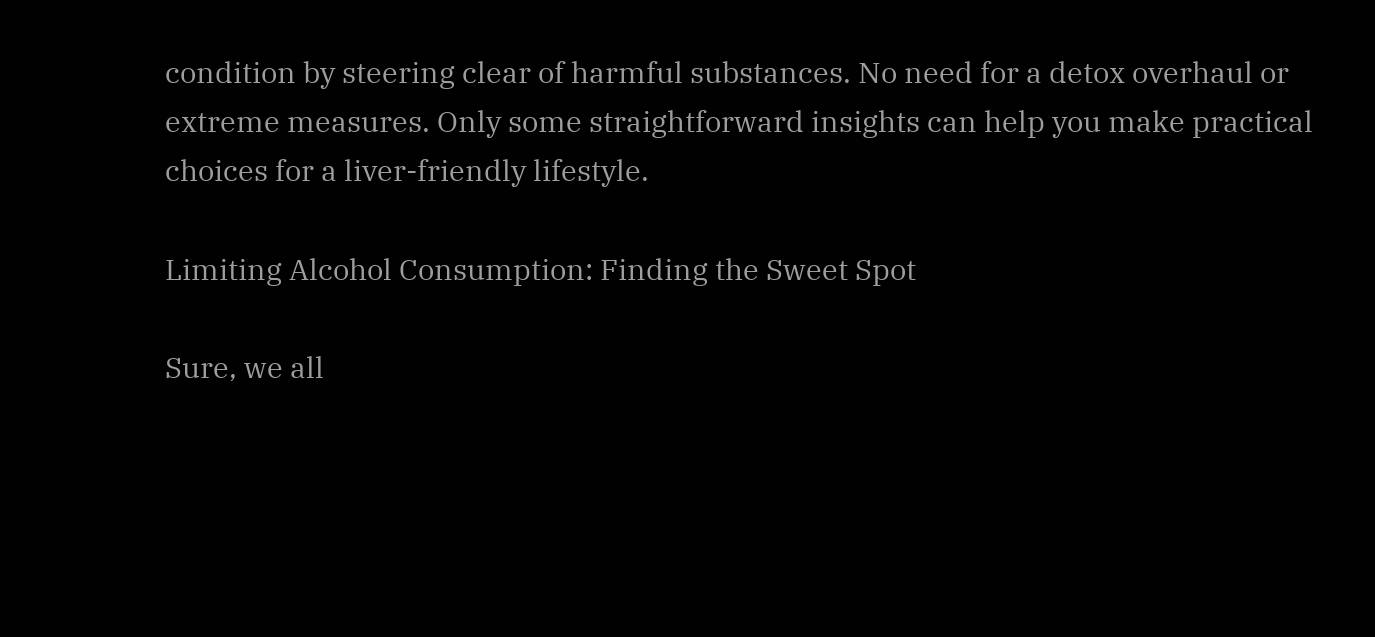condition by steering clear of harmful substances. No need for a detox overhaul or extreme measures. Only some straightforward insights can help you make practical choices for a liver-friendly lifestyle.

Limiting Alcohol Consumption: Finding the Sweet Spot

Sure, we all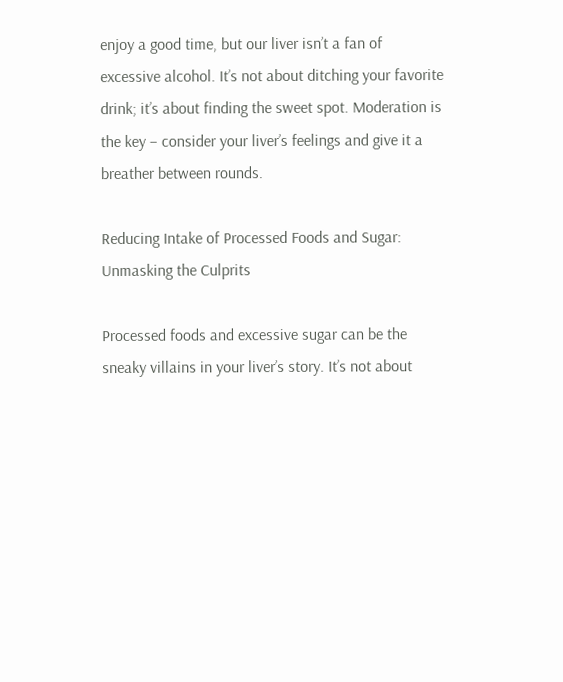enjoy a good time, but our liver isn’t a fan of excessive alcohol. It’s not about ditching your favorite drink; it’s about finding the sweet spot. Moderation is the key – consider your liver’s feelings and give it a breather between rounds.

Reducing Intake of Processed Foods and Sugar: Unmasking the Culprits

Processed foods and excessive sugar can be the sneaky villains in your liver’s story. It’s not about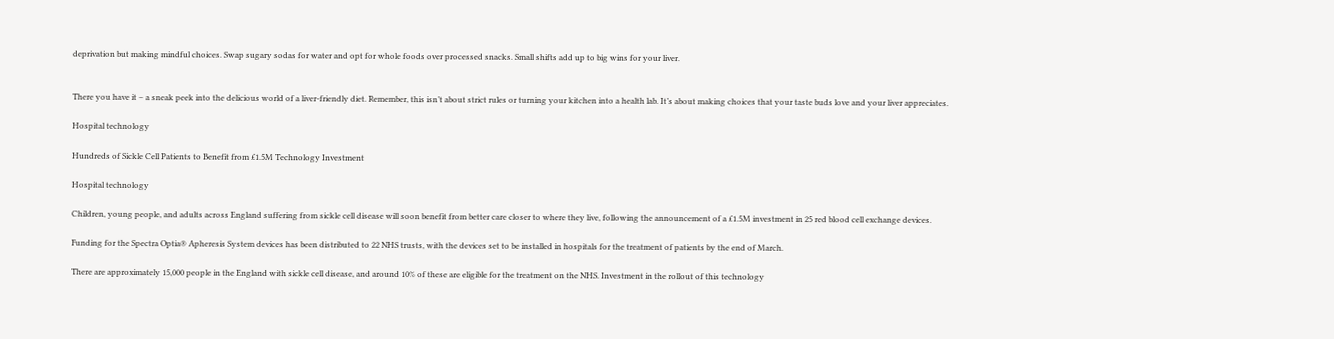deprivation but making mindful choices. Swap sugary sodas for water and opt for whole foods over processed snacks. Small shifts add up to big wins for your liver.


There you have it – a sneak peek into the delicious world of a liver-friendly diet. Remember, this isn’t about strict rules or turning your kitchen into a health lab. It’s about making choices that your taste buds love and your liver appreciates.

Hospital technology

Hundreds of Sickle Cell Patients to Benefit from £1.5M Technology Investment

Hospital technology

Children, young people, and adults across England suffering from sickle cell disease will soon benefit from better care closer to where they live, following the announcement of a £1.5M investment in 25 red blood cell exchange devices.

Funding for the Spectra Optia® Apheresis System devices has been distributed to 22 NHS trusts, with the devices set to be installed in hospitals for the treatment of patients by the end of March.

There are approximately 15,000 people in the England with sickle cell disease, and around 10% of these are eligible for the treatment on the NHS. Investment in the rollout of this technology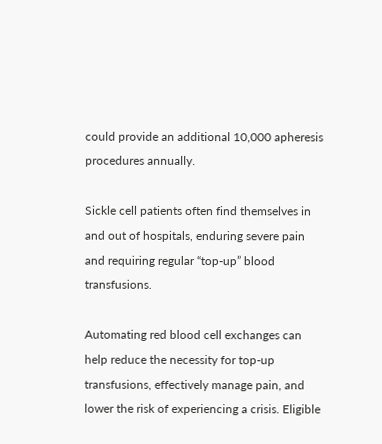could provide an additional 10,000 apheresis procedures annually.

Sickle cell patients often find themselves in and out of hospitals, enduring severe pain and requiring regular “top-up” blood transfusions.

Automating red blood cell exchanges can help reduce the necessity for top-up transfusions, effectively manage pain, and lower the risk of experiencing a crisis. Eligible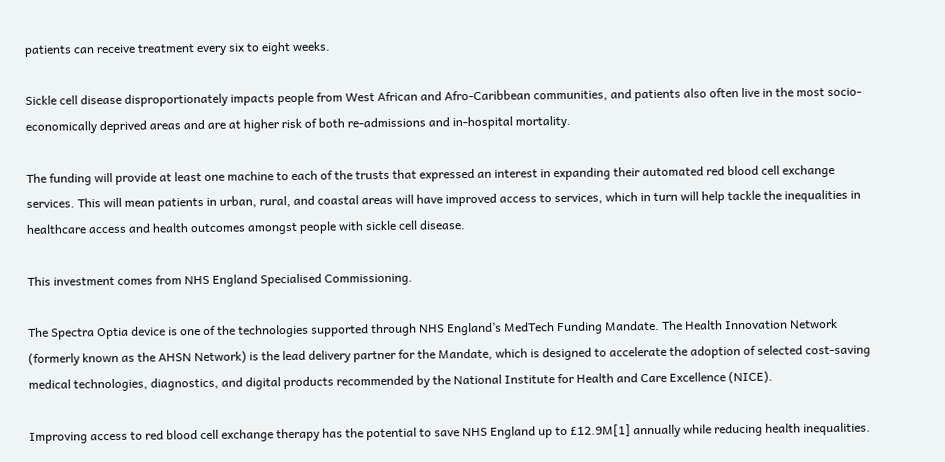patients can receive treatment every six to eight weeks.

Sickle cell disease disproportionately impacts people from West African and Afro-Caribbean communities, and patients also often live in the most socio-economically deprived areas and are at higher risk of both re-admissions and in-hospital mortality.

The funding will provide at least one machine to each of the trusts that expressed an interest in expanding their automated red blood cell exchange services. This will mean patients in urban, rural, and coastal areas will have improved access to services, which in turn will help tackle the inequalities in healthcare access and health outcomes amongst people with sickle cell disease.

This investment comes from NHS England Specialised Commissioning.

The Spectra Optia device is one of the technologies supported through NHS England’s MedTech Funding Mandate. The Health Innovation Network (formerly known as the AHSN Network) is the lead delivery partner for the Mandate, which is designed to accelerate the adoption of selected cost-saving medical technologies, diagnostics, and digital products recommended by the National Institute for Health and Care Excellence (NICE).

Improving access to red blood cell exchange therapy has the potential to save NHS England up to £12.9M[1] annually while reducing health inequalities.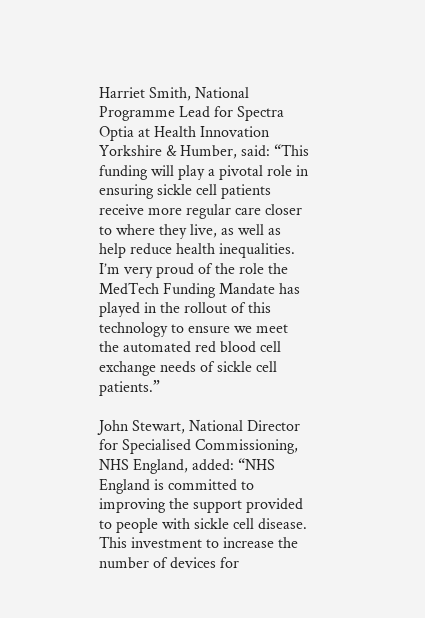Harriet Smith, National Programme Lead for Spectra Optia at Health Innovation Yorkshire & Humber, said: “This funding will play a pivotal role in ensuring sickle cell patients receive more regular care closer to where they live, as well as help reduce health inequalities. I’m very proud of the role the MedTech Funding Mandate has played in the rollout of this technology to ensure we meet the automated red blood cell exchange needs of sickle cell patients.”

John Stewart, National Director for Specialised Commissioning, NHS England, added: “NHS England is committed to improving the support provided to people with sickle cell disease. This investment to increase the number of devices for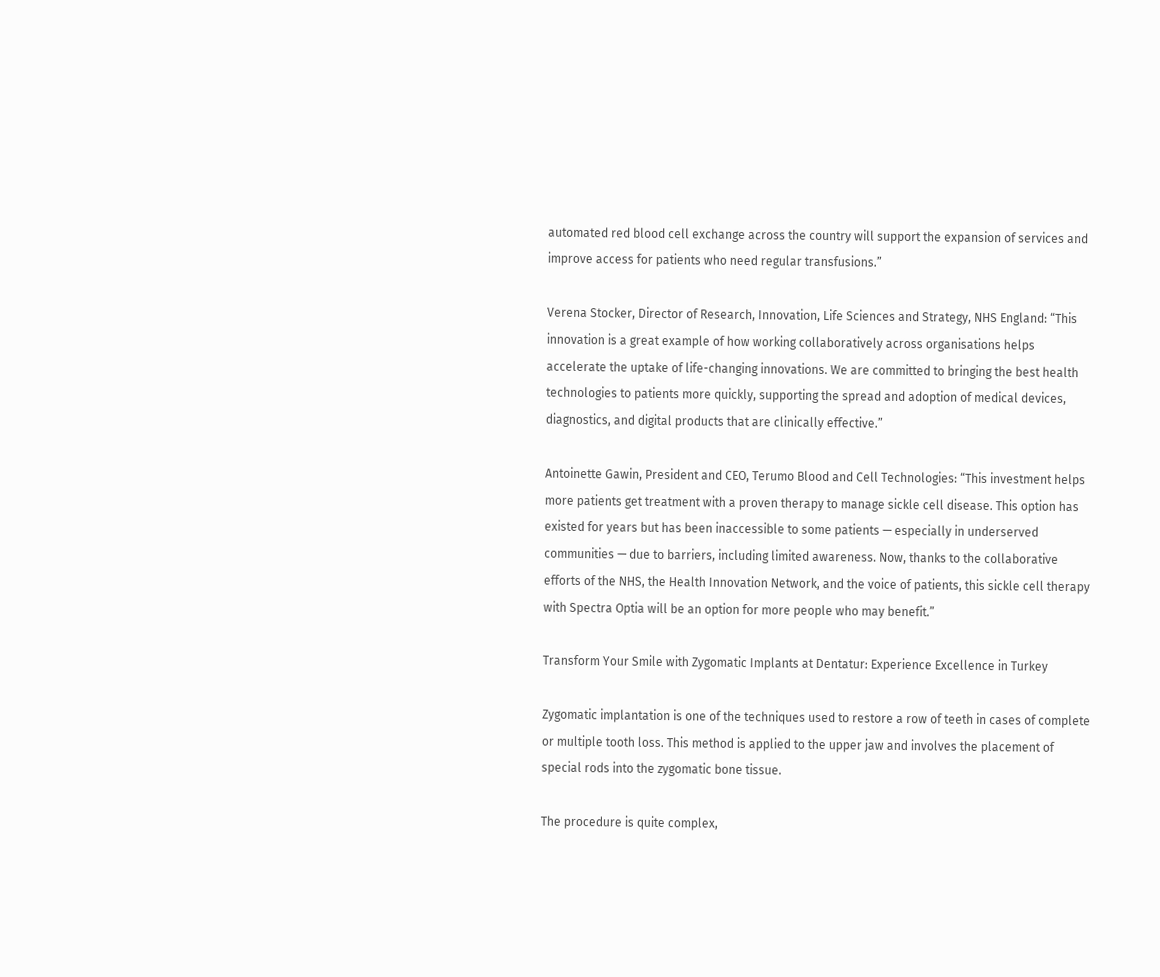automated red blood cell exchange across the country will support the expansion of services and improve access for patients who need regular transfusions.”

Verena Stocker, Director of Research, Innovation, Life Sciences and Strategy, NHS England: “This innovation is a great example of how working collaboratively across organisations helps accelerate the uptake of life-changing innovations. We are committed to bringing the best health technologies to patients more quickly, supporting the spread and adoption of medical devices, diagnostics, and digital products that are clinically effective.”

Antoinette Gawin, President and CEO, Terumo Blood and Cell Technologies: “This investment helps more patients get treatment with a proven therapy to manage sickle cell disease. This option has existed for years but has been inaccessible to some patients — especially in underserved communities — due to barriers, including limited awareness. Now, thanks to the collaborative efforts of the NHS, the Health Innovation Network, and the voice of patients, this sickle cell therapy with Spectra Optia will be an option for more people who may benefit.”

Transform Your Smile with Zygomatic Implants at Dentatur: Experience Excellence in Turkey

Zygomatic implantation is one of the techniques used to restore a row of teeth in cases of complete or multiple tooth loss. This method is applied to the upper jaw and involves the placement of special rods into the zygomatic bone tissue.

The procedure is quite complex,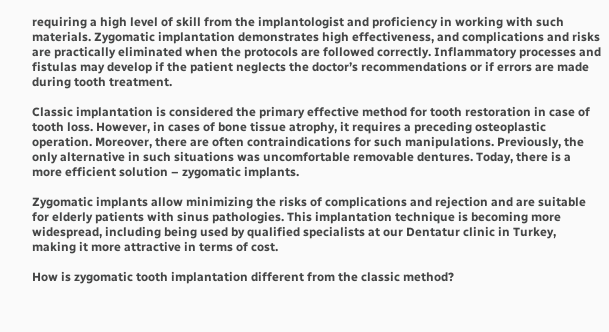requiring a high level of skill from the implantologist and proficiency in working with such materials. Zygomatic implantation demonstrates high effectiveness, and complications and risks are practically eliminated when the protocols are followed correctly. Inflammatory processes and fistulas may develop if the patient neglects the doctor’s recommendations or if errors are made during tooth treatment.

Classic implantation is considered the primary effective method for tooth restoration in case of tooth loss. However, in cases of bone tissue atrophy, it requires a preceding osteoplastic operation. Moreover, there are often contraindications for such manipulations. Previously, the only alternative in such situations was uncomfortable removable dentures. Today, there is a more efficient solution – zygomatic implants.

Zygomatic implants allow minimizing the risks of complications and rejection and are suitable for elderly patients with sinus pathologies. This implantation technique is becoming more widespread, including being used by qualified specialists at our Dentatur clinic in Turkey, making it more attractive in terms of cost.

How is zygomatic tooth implantation different from the classic method?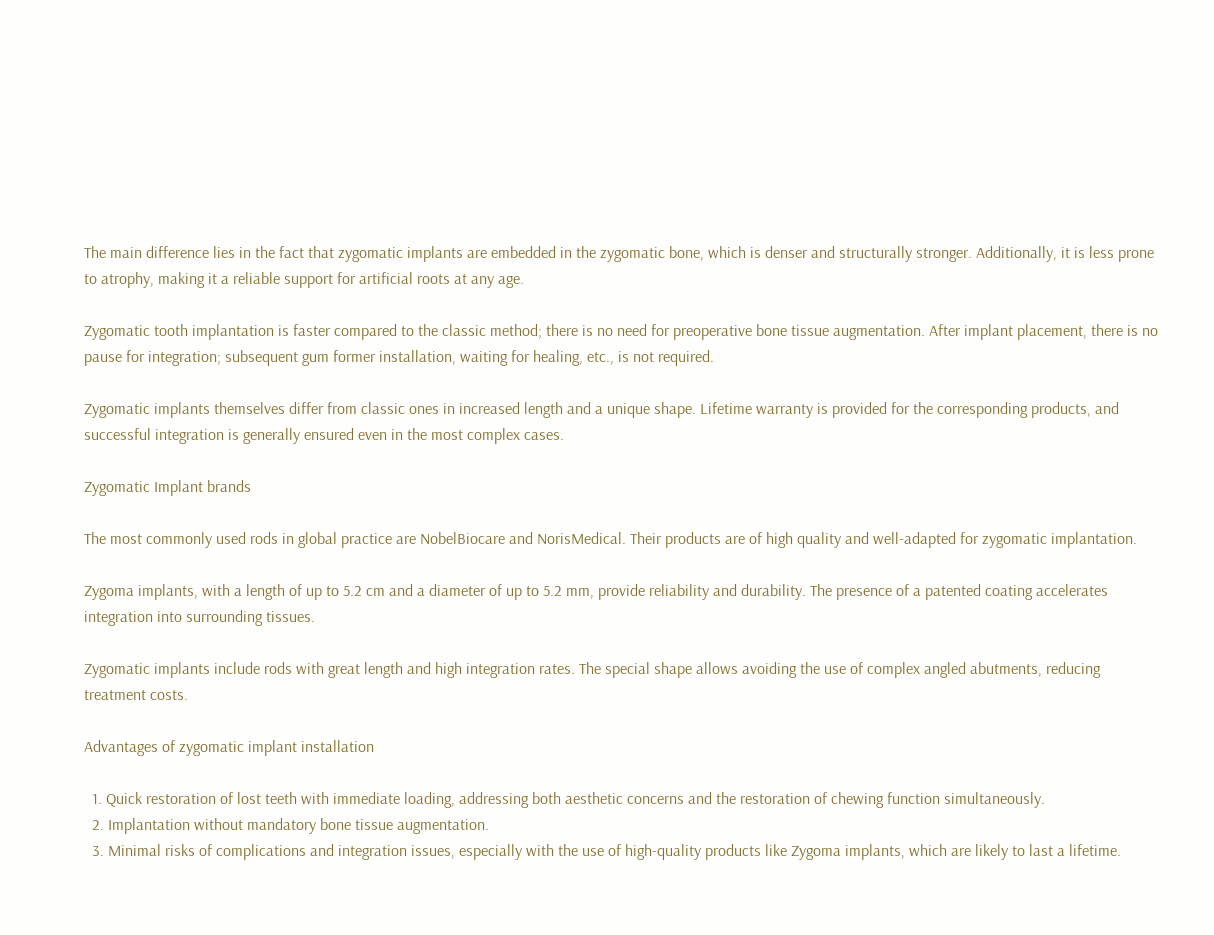The main difference lies in the fact that zygomatic implants are embedded in the zygomatic bone, which is denser and structurally stronger. Additionally, it is less prone to atrophy, making it a reliable support for artificial roots at any age.

Zygomatic tooth implantation is faster compared to the classic method; there is no need for preoperative bone tissue augmentation. After implant placement, there is no pause for integration; subsequent gum former installation, waiting for healing, etc., is not required.

Zygomatic implants themselves differ from classic ones in increased length and a unique shape. Lifetime warranty is provided for the corresponding products, and successful integration is generally ensured even in the most complex cases.

Zygomatic Implant brands

The most commonly used rods in global practice are NobelBiocare and NorisMedical. Their products are of high quality and well-adapted for zygomatic implantation.

Zygoma implants, with a length of up to 5.2 cm and a diameter of up to 5.2 mm, provide reliability and durability. The presence of a patented coating accelerates integration into surrounding tissues.

Zygomatic implants include rods with great length and high integration rates. The special shape allows avoiding the use of complex angled abutments, reducing treatment costs.

Advantages of zygomatic implant installation

  1. Quick restoration of lost teeth with immediate loading, addressing both aesthetic concerns and the restoration of chewing function simultaneously.
  2. Implantation without mandatory bone tissue augmentation.
  3. Minimal risks of complications and integration issues, especially with the use of high-quality products like Zygoma implants, which are likely to last a lifetime.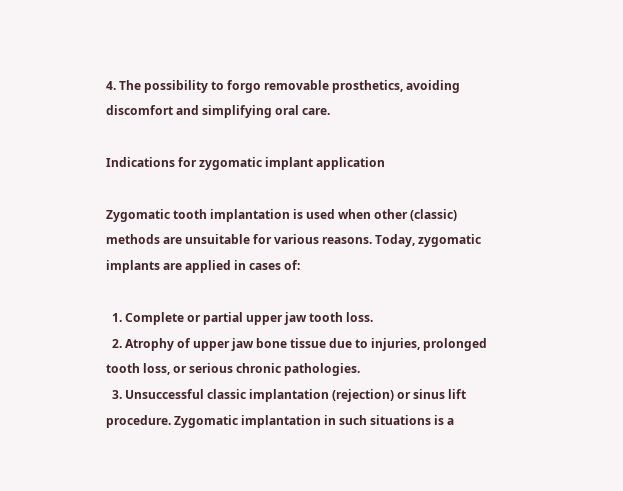4. The possibility to forgo removable prosthetics, avoiding discomfort and simplifying oral care.

Indications for zygomatic implant application

Zygomatic tooth implantation is used when other (classic) methods are unsuitable for various reasons. Today, zygomatic implants are applied in cases of:

  1. Complete or partial upper jaw tooth loss.
  2. Atrophy of upper jaw bone tissue due to injuries, prolonged tooth loss, or serious chronic pathologies.
  3. Unsuccessful classic implantation (rejection) or sinus lift procedure. Zygomatic implantation in such situations is a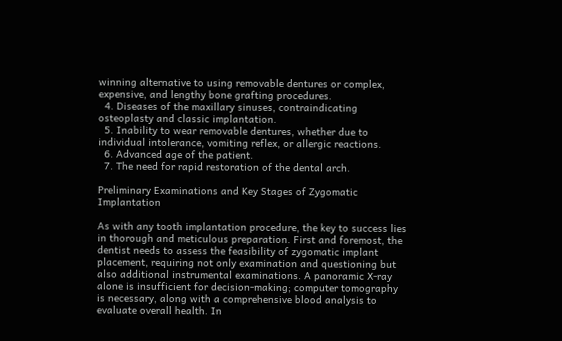winning alternative to using removable dentures or complex, expensive, and lengthy bone grafting procedures.
  4. Diseases of the maxillary sinuses, contraindicating osteoplasty and classic implantation.
  5. Inability to wear removable dentures, whether due to individual intolerance, vomiting reflex, or allergic reactions.
  6. Advanced age of the patient.
  7. The need for rapid restoration of the dental arch.

Preliminary Examinations and Key Stages of Zygomatic Implantation

As with any tooth implantation procedure, the key to success lies in thorough and meticulous preparation. First and foremost, the dentist needs to assess the feasibility of zygomatic implant placement, requiring not only examination and questioning but also additional instrumental examinations. A panoramic X-ray alone is insufficient for decision-making; computer tomography is necessary, along with a comprehensive blood analysis to evaluate overall health. In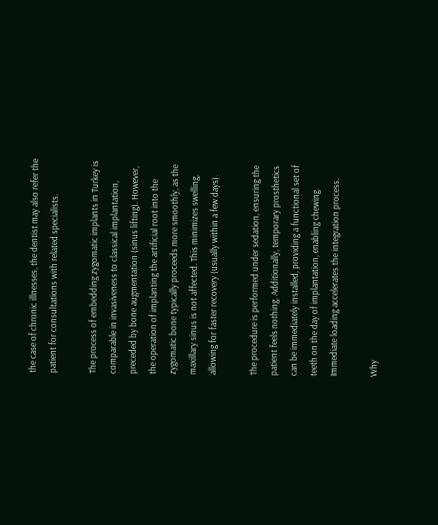the case of chronic illnesses, the dentist may also refer the patient for consultations with related specialists.

The process of embedding zygomatic implants in Turkey is comparable in invasiveness to classical implantation, preceded by bone augmentation (sinus lifting). However, the operation of implanting the artificial root into the zygomatic bone typically proceeds more smoothly, as the maxillary sinus is not affected. This minimizes swelling, allowing for faster recovery (usually within a few days).

The procedure is performed under sedation, ensuring the patient feels nothing. Additionally, temporary prosthetics can be immediately installed, providing a functional set of teeth on the day of implantation, enabling chewing. Immediate loading accelerates the integration process.

Why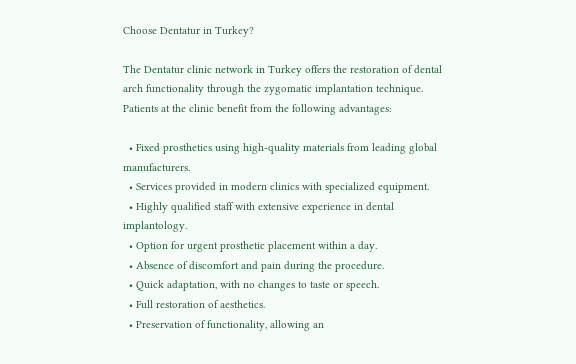Choose Dentatur in Turkey?

The Dentatur clinic network in Turkey offers the restoration of dental arch functionality through the zygomatic implantation technique. Patients at the clinic benefit from the following advantages:

  • Fixed prosthetics using high-quality materials from leading global manufacturers.
  • Services provided in modern clinics with specialized equipment.
  • Highly qualified staff with extensive experience in dental implantology.
  • Option for urgent prosthetic placement within a day.
  • Absence of discomfort and pain during the procedure.
  • Quick adaptation, with no changes to taste or speech.
  • Full restoration of aesthetics.
  • Preservation of functionality, allowing an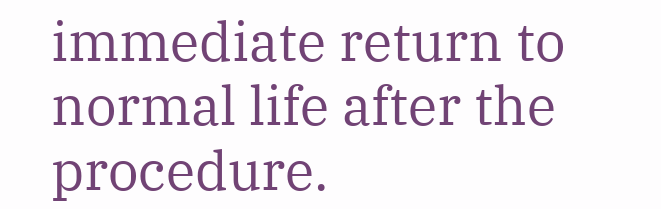immediate return to normal life after the procedure.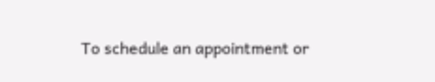To schedule an appointment or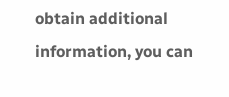obtain additional information, you can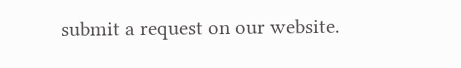submit a request on our website.